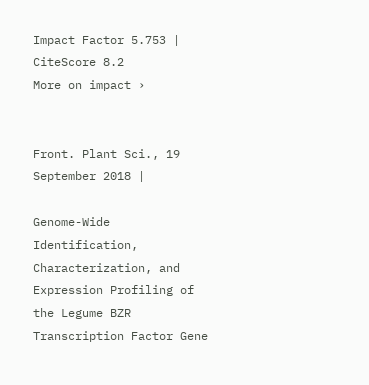Impact Factor 5.753 | CiteScore 8.2
More on impact ›


Front. Plant Sci., 19 September 2018 |

Genome-Wide Identification, Characterization, and Expression Profiling of the Legume BZR Transcription Factor Gene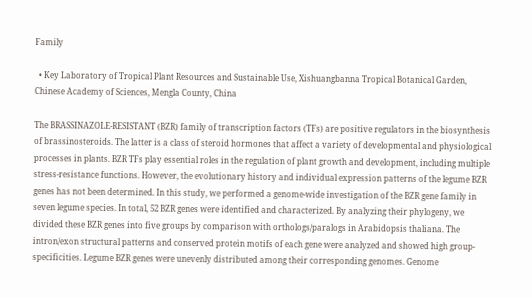Family

  • Key Laboratory of Tropical Plant Resources and Sustainable Use, Xishuangbanna Tropical Botanical Garden, Chinese Academy of Sciences, Mengla County, China

The BRASSINAZOLE-RESISTANT (BZR) family of transcription factors (TFs) are positive regulators in the biosynthesis of brassinosteroids. The latter is a class of steroid hormones that affect a variety of developmental and physiological processes in plants. BZR TFs play essential roles in the regulation of plant growth and development, including multiple stress-resistance functions. However, the evolutionary history and individual expression patterns of the legume BZR genes has not been determined. In this study, we performed a genome-wide investigation of the BZR gene family in seven legume species. In total, 52 BZR genes were identified and characterized. By analyzing their phylogeny, we divided these BZR genes into five groups by comparison with orthologs/paralogs in Arabidopsis thaliana. The intron/exon structural patterns and conserved protein motifs of each gene were analyzed and showed high group-specificities. Legume BZR genes were unevenly distributed among their corresponding genomes. Genome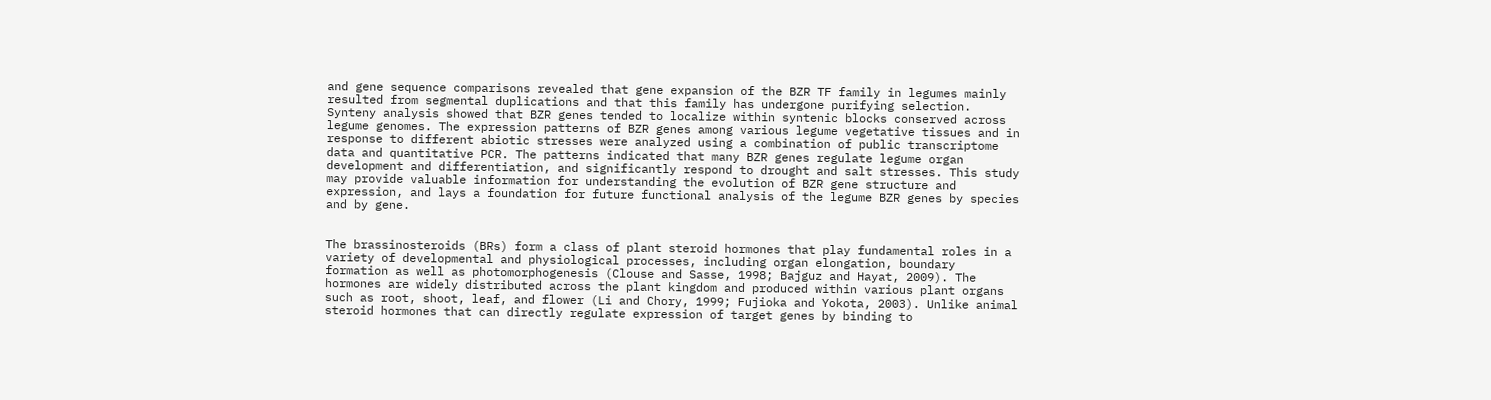and gene sequence comparisons revealed that gene expansion of the BZR TF family in legumes mainly resulted from segmental duplications and that this family has undergone purifying selection. Synteny analysis showed that BZR genes tended to localize within syntenic blocks conserved across legume genomes. The expression patterns of BZR genes among various legume vegetative tissues and in response to different abiotic stresses were analyzed using a combination of public transcriptome data and quantitative PCR. The patterns indicated that many BZR genes regulate legume organ development and differentiation, and significantly respond to drought and salt stresses. This study may provide valuable information for understanding the evolution of BZR gene structure and expression, and lays a foundation for future functional analysis of the legume BZR genes by species and by gene.


The brassinosteroids (BRs) form a class of plant steroid hormones that play fundamental roles in a variety of developmental and physiological processes, including organ elongation, boundary formation as well as photomorphogenesis (Clouse and Sasse, 1998; Bajguz and Hayat, 2009). The hormones are widely distributed across the plant kingdom and produced within various plant organs such as root, shoot, leaf, and flower (Li and Chory, 1999; Fujioka and Yokota, 2003). Unlike animal steroid hormones that can directly regulate expression of target genes by binding to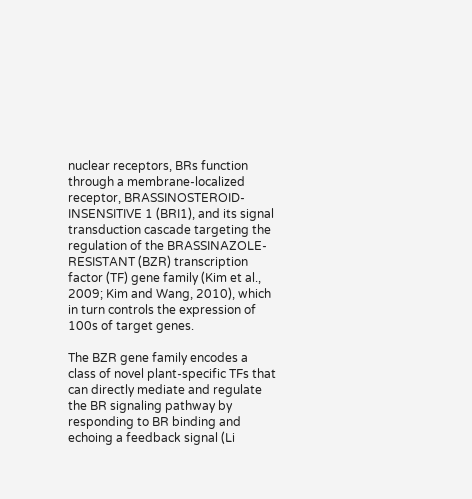nuclear receptors, BRs function through a membrane-localized receptor, BRASSINOSTEROID-INSENSITIVE 1 (BRI1), and its signal transduction cascade targeting the regulation of the BRASSINAZOLE-RESISTANT (BZR) transcription factor (TF) gene family (Kim et al., 2009; Kim and Wang, 2010), which in turn controls the expression of 100s of target genes.

The BZR gene family encodes a class of novel plant-specific TFs that can directly mediate and regulate the BR signaling pathway by responding to BR binding and echoing a feedback signal (Li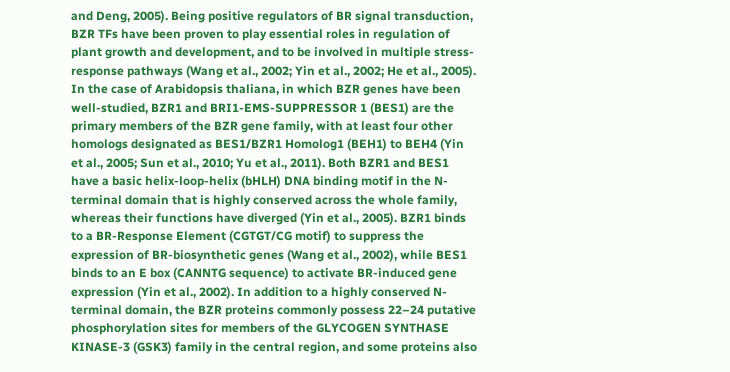and Deng, 2005). Being positive regulators of BR signal transduction, BZR TFs have been proven to play essential roles in regulation of plant growth and development, and to be involved in multiple stress-response pathways (Wang et al., 2002; Yin et al., 2002; He et al., 2005). In the case of Arabidopsis thaliana, in which BZR genes have been well-studied, BZR1 and BRI1-EMS-SUPPRESSOR 1 (BES1) are the primary members of the BZR gene family, with at least four other homologs designated as BES1/BZR1 Homolog1 (BEH1) to BEH4 (Yin et al., 2005; Sun et al., 2010; Yu et al., 2011). Both BZR1 and BES1 have a basic helix-loop-helix (bHLH) DNA binding motif in the N-terminal domain that is highly conserved across the whole family, whereas their functions have diverged (Yin et al., 2005). BZR1 binds to a BR-Response Element (CGTGT/CG motif) to suppress the expression of BR-biosynthetic genes (Wang et al., 2002), while BES1 binds to an E box (CANNTG sequence) to activate BR-induced gene expression (Yin et al., 2002). In addition to a highly conserved N-terminal domain, the BZR proteins commonly possess 22–24 putative phosphorylation sites for members of the GLYCOGEN SYNTHASE KINASE-3 (GSK3) family in the central region, and some proteins also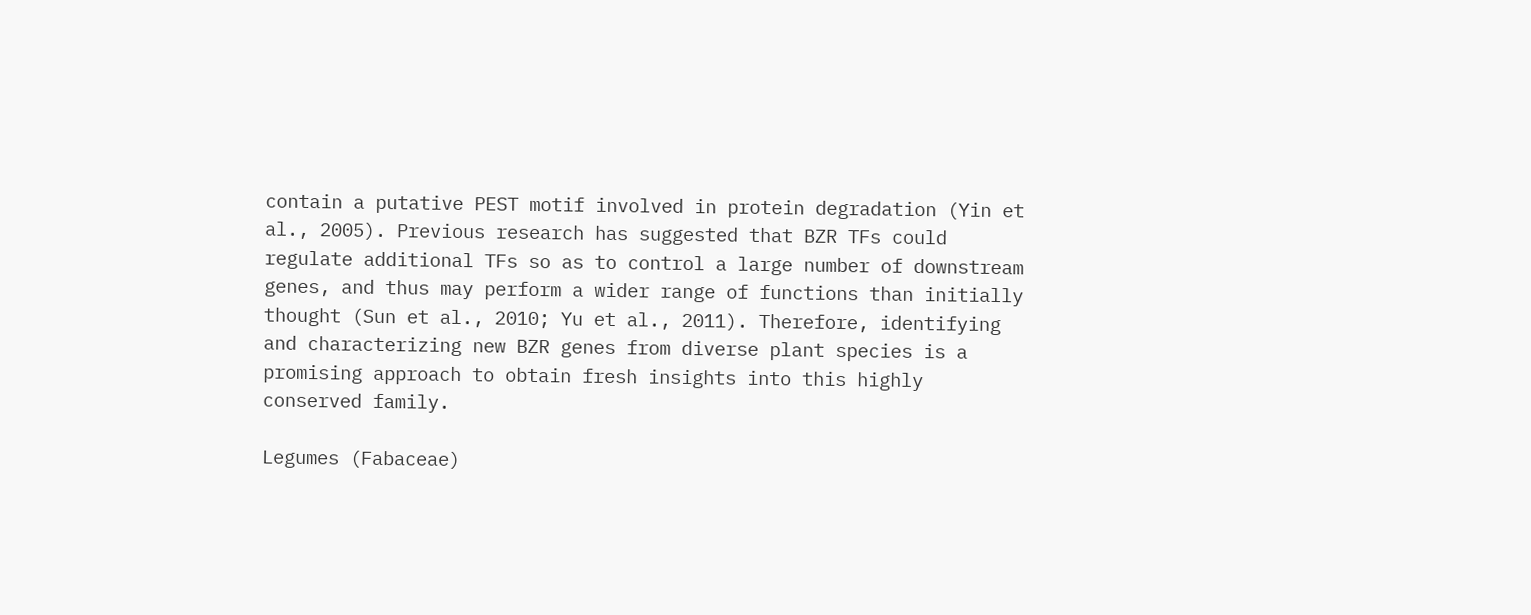contain a putative PEST motif involved in protein degradation (Yin et al., 2005). Previous research has suggested that BZR TFs could regulate additional TFs so as to control a large number of downstream genes, and thus may perform a wider range of functions than initially thought (Sun et al., 2010; Yu et al., 2011). Therefore, identifying and characterizing new BZR genes from diverse plant species is a promising approach to obtain fresh insights into this highly conserved family.

Legumes (Fabaceae)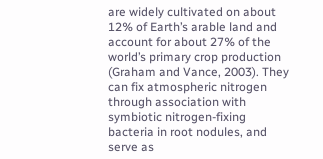are widely cultivated on about 12% of Earth’s arable land and account for about 27% of the world’s primary crop production (Graham and Vance, 2003). They can fix atmospheric nitrogen through association with symbiotic nitrogen-fixing bacteria in root nodules, and serve as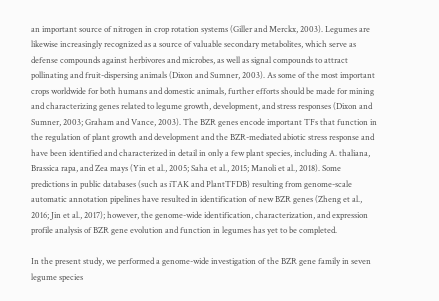an important source of nitrogen in crop rotation systems (Giller and Merckx, 2003). Legumes are likewise increasingly recognized as a source of valuable secondary metabolites, which serve as defense compounds against herbivores and microbes, as well as signal compounds to attract pollinating and fruit-dispersing animals (Dixon and Sumner, 2003). As some of the most important crops worldwide for both humans and domestic animals, further efforts should be made for mining and characterizing genes related to legume growth, development, and stress responses (Dixon and Sumner, 2003; Graham and Vance, 2003). The BZR genes encode important TFs that function in the regulation of plant growth and development and the BZR-mediated abiotic stress response and have been identified and characterized in detail in only a few plant species, including A. thaliana, Brassica rapa, and Zea mays (Yin et al., 2005; Saha et al., 2015; Manoli et al., 2018). Some predictions in public databases (such as iTAK and PlantTFDB) resulting from genome-scale automatic annotation pipelines have resulted in identification of new BZR genes (Zheng et al., 2016; Jin et al., 2017); however, the genome-wide identification, characterization, and expression profile analysis of BZR gene evolution and function in legumes has yet to be completed.

In the present study, we performed a genome-wide investigation of the BZR gene family in seven legume species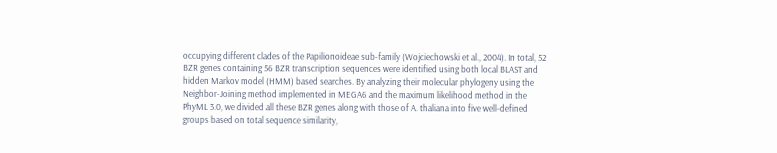occupying different clades of the Papilionoideae sub-family (Wojciechowski et al., 2004). In total, 52 BZR genes containing 56 BZR transcription sequences were identified using both local BLAST and hidden Markov model (HMM) based searches. By analyzing their molecular phylogeny using the Neighbor-Joining method implemented in MEGA6 and the maximum likelihood method in the PhyML 3.0, we divided all these BZR genes along with those of A. thaliana into five well-defined groups based on total sequence similarity,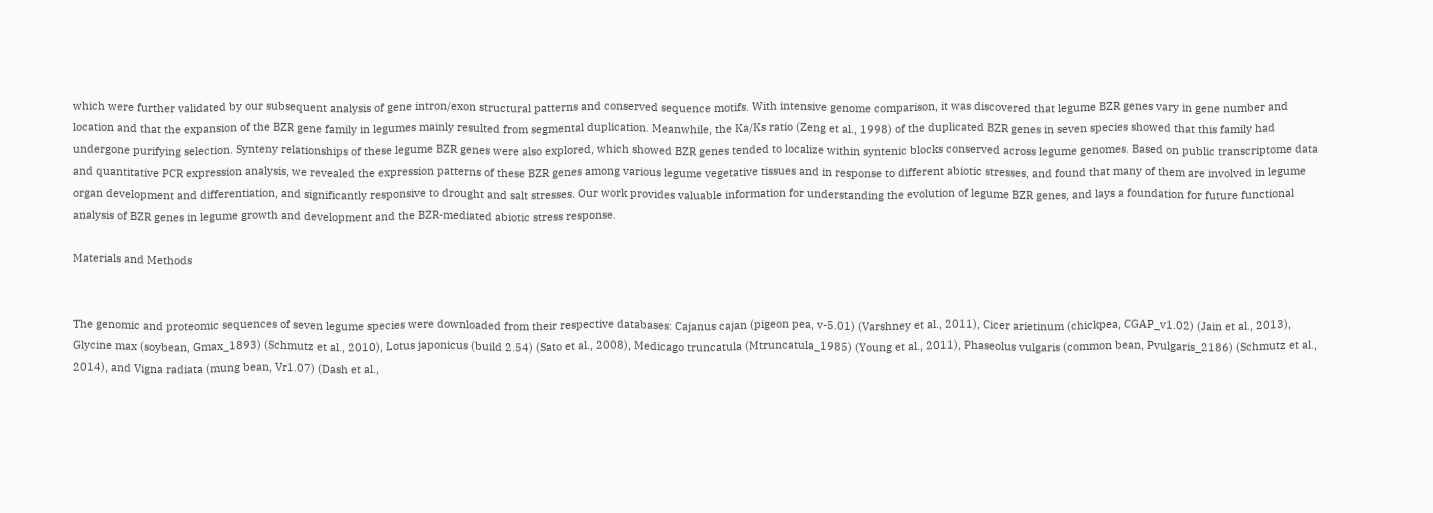which were further validated by our subsequent analysis of gene intron/exon structural patterns and conserved sequence motifs. With intensive genome comparison, it was discovered that legume BZR genes vary in gene number and location and that the expansion of the BZR gene family in legumes mainly resulted from segmental duplication. Meanwhile, the Ka/Ks ratio (Zeng et al., 1998) of the duplicated BZR genes in seven species showed that this family had undergone purifying selection. Synteny relationships of these legume BZR genes were also explored, which showed BZR genes tended to localize within syntenic blocks conserved across legume genomes. Based on public transcriptome data and quantitative PCR expression analysis, we revealed the expression patterns of these BZR genes among various legume vegetative tissues and in response to different abiotic stresses, and found that many of them are involved in legume organ development and differentiation, and significantly responsive to drought and salt stresses. Our work provides valuable information for understanding the evolution of legume BZR genes, and lays a foundation for future functional analysis of BZR genes in legume growth and development and the BZR-mediated abiotic stress response.

Materials and Methods


The genomic and proteomic sequences of seven legume species were downloaded from their respective databases: Cajanus cajan (pigeon pea, v-5.01) (Varshney et al., 2011), Cicer arietinum (chickpea, CGAP_v1.02) (Jain et al., 2013), Glycine max (soybean, Gmax_1893) (Schmutz et al., 2010), Lotus japonicus (build 2.54) (Sato et al., 2008), Medicago truncatula (Mtruncatula_1985) (Young et al., 2011), Phaseolus vulgaris (common bean, Pvulgaris_2186) (Schmutz et al., 2014), and Vigna radiata (mung bean, Vr1.07) (Dash et al.,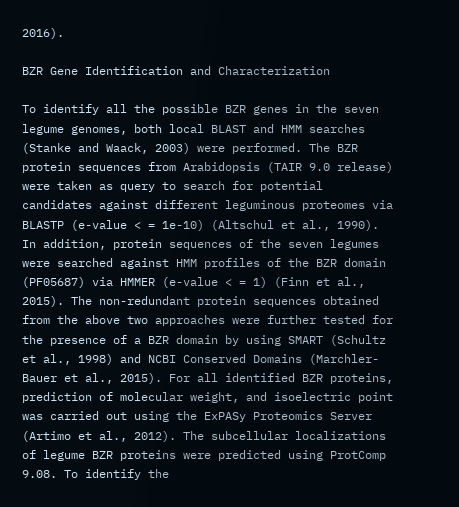2016).

BZR Gene Identification and Characterization

To identify all the possible BZR genes in the seven legume genomes, both local BLAST and HMM searches (Stanke and Waack, 2003) were performed. The BZR protein sequences from Arabidopsis (TAIR 9.0 release) were taken as query to search for potential candidates against different leguminous proteomes via BLASTP (e-value < = 1e-10) (Altschul et al., 1990). In addition, protein sequences of the seven legumes were searched against HMM profiles of the BZR domain (PF05687) via HMMER (e-value < = 1) (Finn et al., 2015). The non-redundant protein sequences obtained from the above two approaches were further tested for the presence of a BZR domain by using SMART (Schultz et al., 1998) and NCBI Conserved Domains (Marchler-Bauer et al., 2015). For all identified BZR proteins, prediction of molecular weight, and isoelectric point was carried out using the ExPASy Proteomics Server (Artimo et al., 2012). The subcellular localizations of legume BZR proteins were predicted using ProtComp 9.08. To identify the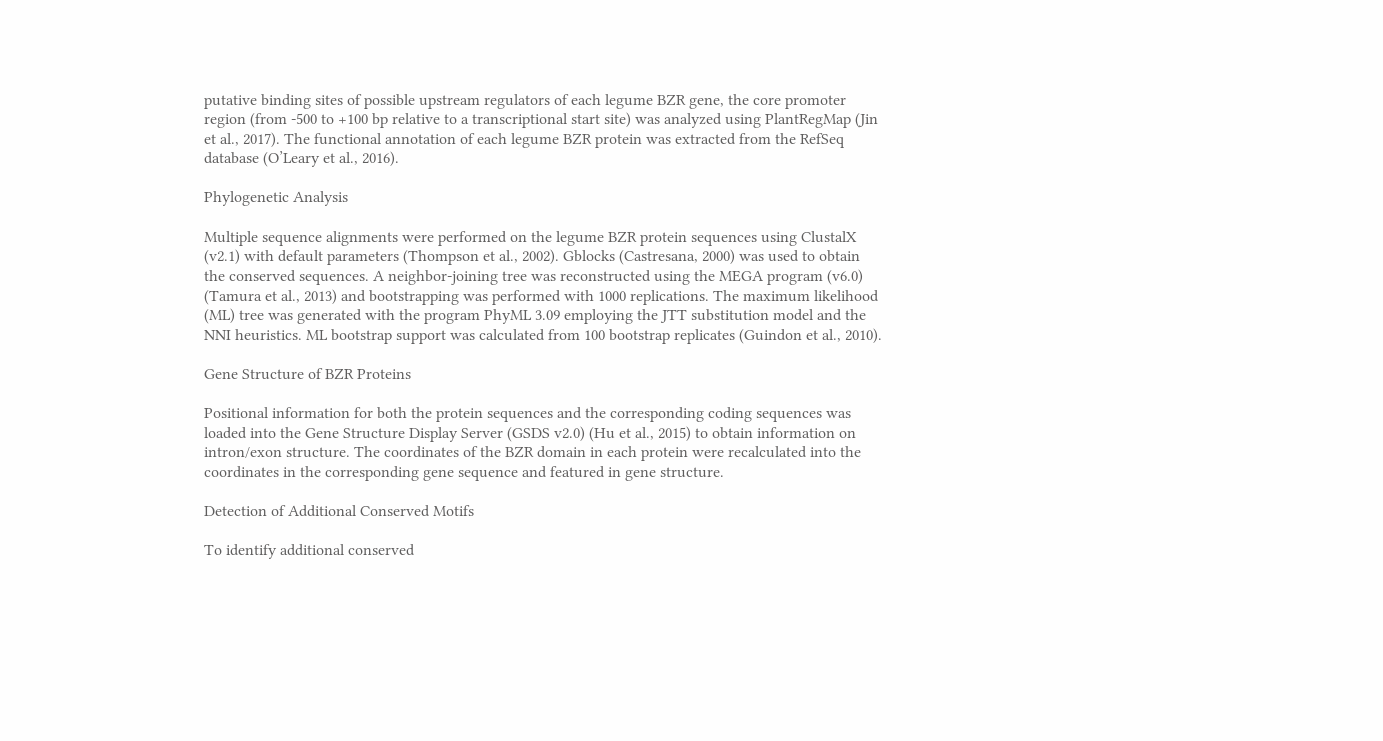putative binding sites of possible upstream regulators of each legume BZR gene, the core promoter region (from -500 to +100 bp relative to a transcriptional start site) was analyzed using PlantRegMap (Jin et al., 2017). The functional annotation of each legume BZR protein was extracted from the RefSeq database (O’Leary et al., 2016).

Phylogenetic Analysis

Multiple sequence alignments were performed on the legume BZR protein sequences using ClustalX (v2.1) with default parameters (Thompson et al., 2002). Gblocks (Castresana, 2000) was used to obtain the conserved sequences. A neighbor-joining tree was reconstructed using the MEGA program (v6.0) (Tamura et al., 2013) and bootstrapping was performed with 1000 replications. The maximum likelihood (ML) tree was generated with the program PhyML 3.09 employing the JTT substitution model and the NNI heuristics. ML bootstrap support was calculated from 100 bootstrap replicates (Guindon et al., 2010).

Gene Structure of BZR Proteins

Positional information for both the protein sequences and the corresponding coding sequences was loaded into the Gene Structure Display Server (GSDS v2.0) (Hu et al., 2015) to obtain information on intron/exon structure. The coordinates of the BZR domain in each protein were recalculated into the coordinates in the corresponding gene sequence and featured in gene structure.

Detection of Additional Conserved Motifs

To identify additional conserved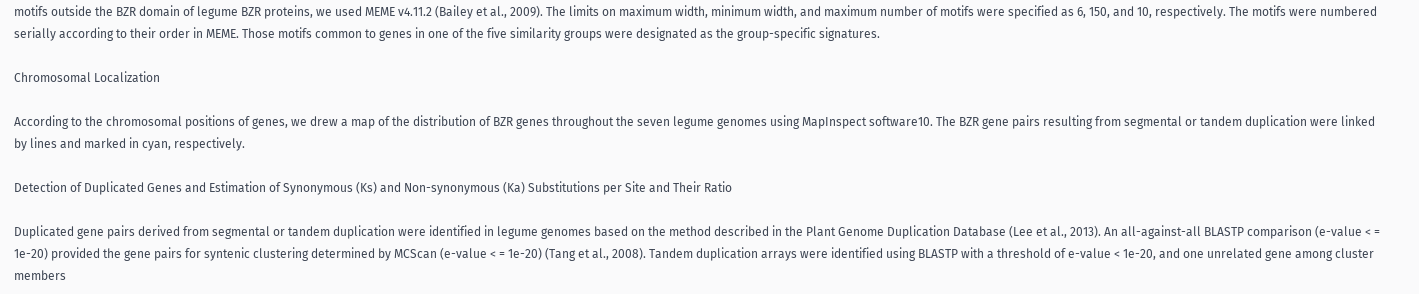motifs outside the BZR domain of legume BZR proteins, we used MEME v4.11.2 (Bailey et al., 2009). The limits on maximum width, minimum width, and maximum number of motifs were specified as 6, 150, and 10, respectively. The motifs were numbered serially according to their order in MEME. Those motifs common to genes in one of the five similarity groups were designated as the group-specific signatures.

Chromosomal Localization

According to the chromosomal positions of genes, we drew a map of the distribution of BZR genes throughout the seven legume genomes using MapInspect software10. The BZR gene pairs resulting from segmental or tandem duplication were linked by lines and marked in cyan, respectively.

Detection of Duplicated Genes and Estimation of Synonymous (Ks) and Non-synonymous (Ka) Substitutions per Site and Their Ratio

Duplicated gene pairs derived from segmental or tandem duplication were identified in legume genomes based on the method described in the Plant Genome Duplication Database (Lee et al., 2013). An all-against-all BLASTP comparison (e-value < = 1e-20) provided the gene pairs for syntenic clustering determined by MCScan (e-value < = 1e-20) (Tang et al., 2008). Tandem duplication arrays were identified using BLASTP with a threshold of e-value < 1e-20, and one unrelated gene among cluster members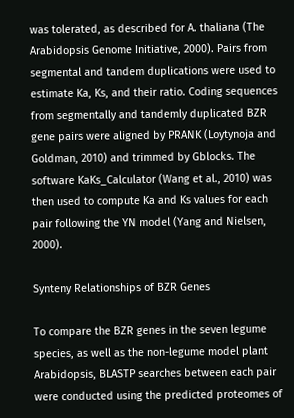was tolerated, as described for A. thaliana (The Arabidopsis Genome Initiative, 2000). Pairs from segmental and tandem duplications were used to estimate Ka, Ks, and their ratio. Coding sequences from segmentally and tandemly duplicated BZR gene pairs were aligned by PRANK (Loytynoja and Goldman, 2010) and trimmed by Gblocks. The software KaKs_Calculator (Wang et al., 2010) was then used to compute Ka and Ks values for each pair following the YN model (Yang and Nielsen, 2000).

Synteny Relationships of BZR Genes

To compare the BZR genes in the seven legume species, as well as the non-legume model plant Arabidopsis, BLASTP searches between each pair were conducted using the predicted proteomes of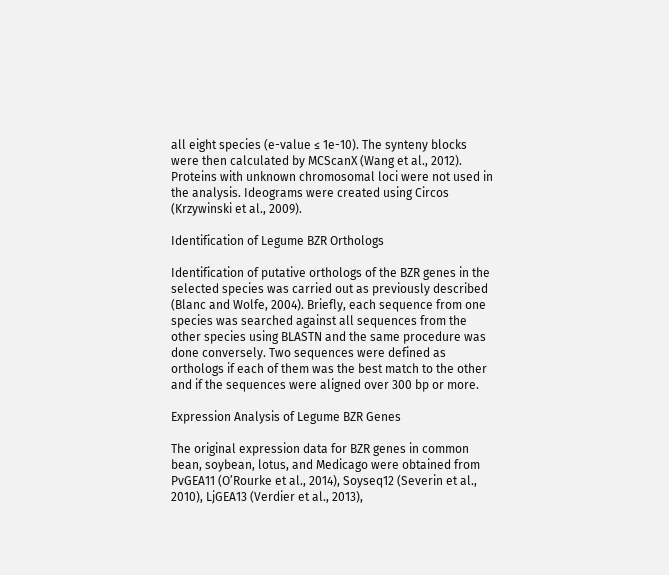all eight species (e-value ≤ 1e-10). The synteny blocks were then calculated by MCScanX (Wang et al., 2012). Proteins with unknown chromosomal loci were not used in the analysis. Ideograms were created using Circos (Krzywinski et al., 2009).

Identification of Legume BZR Orthologs

Identification of putative orthologs of the BZR genes in the selected species was carried out as previously described (Blanc and Wolfe, 2004). Briefly, each sequence from one species was searched against all sequences from the other species using BLASTN and the same procedure was done conversely. Two sequences were defined as orthologs if each of them was the best match to the other and if the sequences were aligned over 300 bp or more.

Expression Analysis of Legume BZR Genes

The original expression data for BZR genes in common bean, soybean, lotus, and Medicago were obtained from PvGEA11 (O’Rourke et al., 2014), Soyseq12 (Severin et al., 2010), LjGEA13 (Verdier et al., 2013),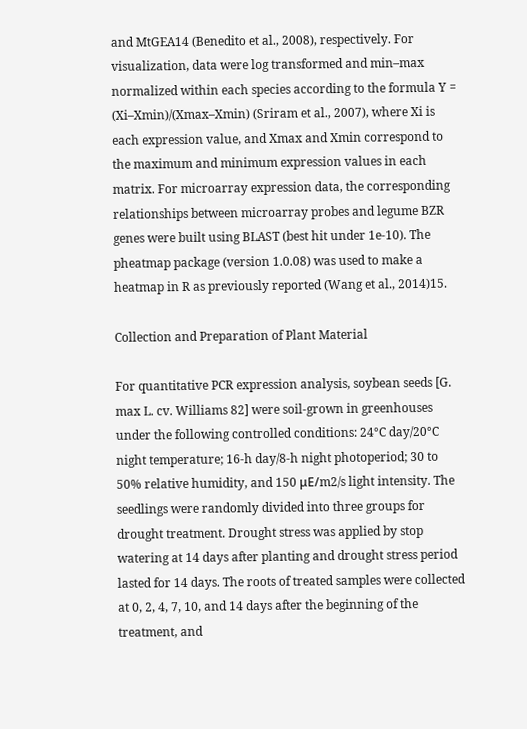and MtGEA14 (Benedito et al., 2008), respectively. For visualization, data were log transformed and min–max normalized within each species according to the formula Y = (Xi–Xmin)/(Xmax–Xmin) (Sriram et al., 2007), where Xi is each expression value, and Xmax and Xmin correspond to the maximum and minimum expression values in each matrix. For microarray expression data, the corresponding relationships between microarray probes and legume BZR genes were built using BLAST (best hit under 1e-10). The pheatmap package (version 1.0.08) was used to make a heatmap in R as previously reported (Wang et al., 2014)15.

Collection and Preparation of Plant Material

For quantitative PCR expression analysis, soybean seeds [G. max L. cv. Williams 82] were soil-grown in greenhouses under the following controlled conditions: 24°C day/20°C night temperature; 16-h day/8-h night photoperiod; 30 to 50% relative humidity, and 150 μE/m2/s light intensity. The seedlings were randomly divided into three groups for drought treatment. Drought stress was applied by stop watering at 14 days after planting and drought stress period lasted for 14 days. The roots of treated samples were collected at 0, 2, 4, 7, 10, and 14 days after the beginning of the treatment, and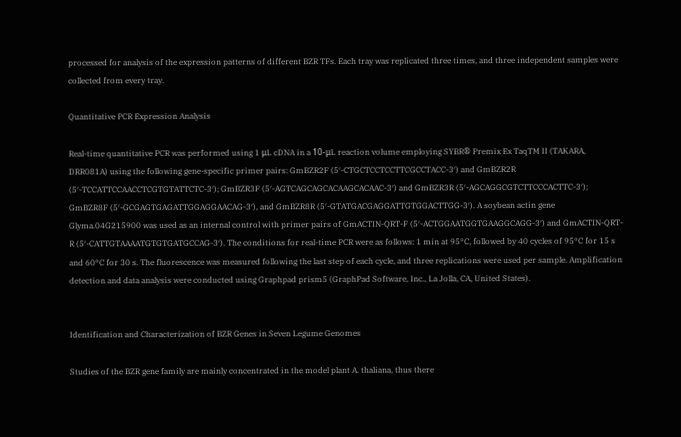processed for analysis of the expression patterns of different BZR TFs. Each tray was replicated three times, and three independent samples were collected from every tray.

Quantitative PCR Expression Analysis

Real-time quantitative PCR was performed using 1 μL cDNA in a 10-μL reaction volume employing SYBR® Premix Ex TaqTM II (TAKARA, DRR081A) using the following gene-specific primer pairs: GmBZR2F (5′-CTGCTCCTCCTTCGCCTACC-3′) and GmBZR2R (5′-TCCATTCCAACCTCGTGTATTCTC-3′); GmBZR3F (5′-AGTCAGCAGCACAAGCACAAC-3′) and GmBZR3R (5′-AGCAGGCGTCTTCCCACTTC-3′); GmBZR8F (5′-GCGAGTGAGATTGGAGGAACAG-3′), and GmBZR8R (5′-GTATGACGAGGATTGTGGACTTGG-3′). A soybean actin gene Glyma.04G215900 was used as an internal control with primer pairs of GmACTIN-QRT-F (5′-ACTGGAATGGTGAAGGCAGG-3′) and GmACTIN-QRT-R (5′-CATTGTAAAATGTGTGATGCCAG-3′). The conditions for real-time PCR were as follows: 1 min at 95°C, followed by 40 cycles of 95°C for 15 s and 60°C for 30 s. The fluorescence was measured following the last step of each cycle, and three replications were used per sample. Amplification detection and data analysis were conducted using Graphpad prism5 (GraphPad Software, Inc., La Jolla, CA, United States).


Identification and Characterization of BZR Genes in Seven Legume Genomes

Studies of the BZR gene family are mainly concentrated in the model plant A. thaliana, thus there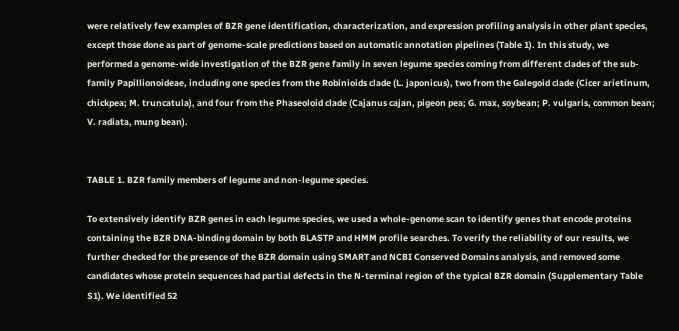were relatively few examples of BZR gene identification, characterization, and expression profiling analysis in other plant species, except those done as part of genome-scale predictions based on automatic annotation pipelines (Table 1). In this study, we performed a genome-wide investigation of the BZR gene family in seven legume species coming from different clades of the sub-family Papillionoideae, including one species from the Robinioids clade (L. japonicus), two from the Galegoid clade (Cicer arietinum, chickpea; M. truncatula), and four from the Phaseoloid clade (Cajanus cajan, pigeon pea; G. max, soybean; P. vulgaris, common bean; V. radiata, mung bean).


TABLE 1. BZR family members of legume and non-legume species.

To extensively identify BZR genes in each legume species, we used a whole-genome scan to identify genes that encode proteins containing the BZR DNA-binding domain by both BLASTP and HMM profile searches. To verify the reliability of our results, we further checked for the presence of the BZR domain using SMART and NCBI Conserved Domains analysis, and removed some candidates whose protein sequences had partial defects in the N-terminal region of the typical BZR domain (Supplementary Table S1). We identified 52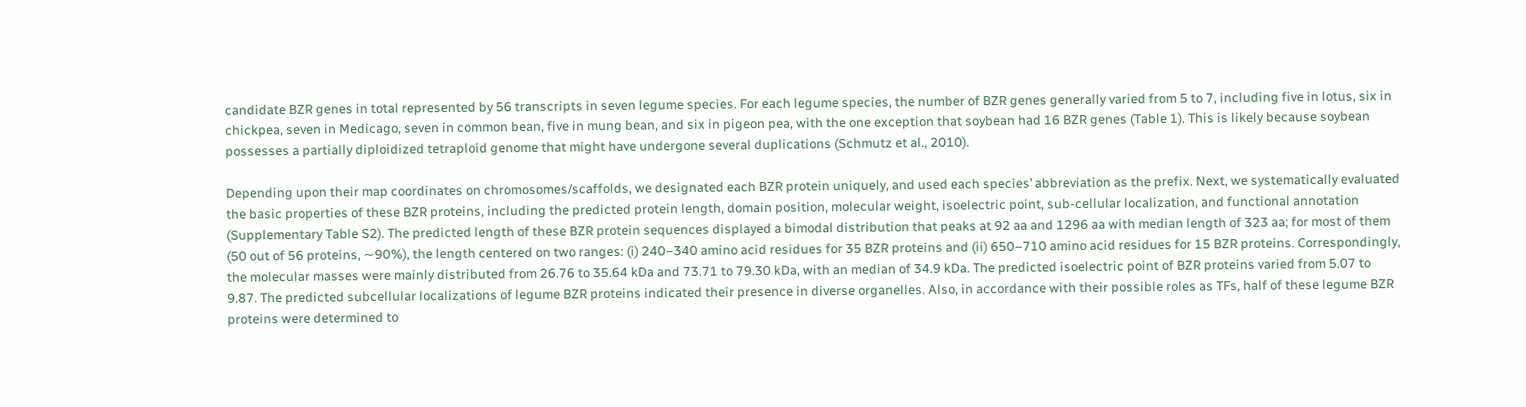candidate BZR genes in total represented by 56 transcripts in seven legume species. For each legume species, the number of BZR genes generally varied from 5 to 7, including five in lotus, six in chickpea, seven in Medicago, seven in common bean, five in mung bean, and six in pigeon pea, with the one exception that soybean had 16 BZR genes (Table 1). This is likely because soybean possesses a partially diploidized tetraploid genome that might have undergone several duplications (Schmutz et al., 2010).

Depending upon their map coordinates on chromosomes/scaffolds, we designated each BZR protein uniquely, and used each species’ abbreviation as the prefix. Next, we systematically evaluated the basic properties of these BZR proteins, including the predicted protein length, domain position, molecular weight, isoelectric point, sub-cellular localization, and functional annotation (Supplementary Table S2). The predicted length of these BZR protein sequences displayed a bimodal distribution that peaks at 92 aa and 1296 aa with median length of 323 aa; for most of them (50 out of 56 proteins, ∼90%), the length centered on two ranges: (i) 240–340 amino acid residues for 35 BZR proteins and (ii) 650–710 amino acid residues for 15 BZR proteins. Correspondingly, the molecular masses were mainly distributed from 26.76 to 35.64 kDa and 73.71 to 79.30 kDa, with an median of 34.9 kDa. The predicted isoelectric point of BZR proteins varied from 5.07 to 9.87. The predicted subcellular localizations of legume BZR proteins indicated their presence in diverse organelles. Also, in accordance with their possible roles as TFs, half of these legume BZR proteins were determined to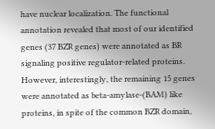have nuclear localization. The functional annotation revealed that most of our identified genes (37 BZR genes) were annotated as BR signaling positive regulator-related proteins. However, interestingly, the remaining 15 genes were annotated as beta-amylase-(BAM) like proteins, in spite of the common BZR domain,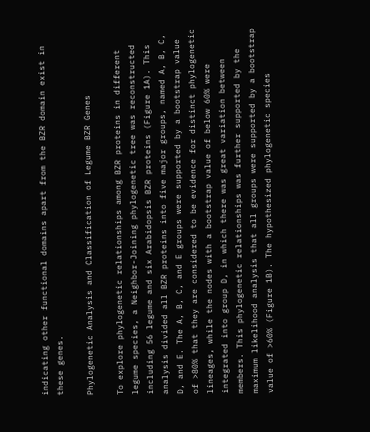indicating other functional domains apart from the BZR domain exist in these genes.

Phylogenetic Analysis and Classification of Legume BZR Genes

To explore phylogenetic relationships among BZR proteins in different legume species, a Neighbor-Joining phylogenetic tree was reconstructed including 56 legume and six Arabidopsis BZR proteins (Figure 1A). This analysis divided all BZR proteins into five major groups, named A, B, C, D, and E. The A, B, C, and E groups were supported by a bootstrap value of >80% that they are considered to be evidence for distinct phylogenetic lineages, while the nodes with a bootstrap value of below 60% were integrated into group D, in which there was great variation between members. This phylogenetic relationships was further supported by the maximum likelihood analysis that all groups were supported by a bootstrap value of >60% (Figure 1B). The hypothesized phylogenetic species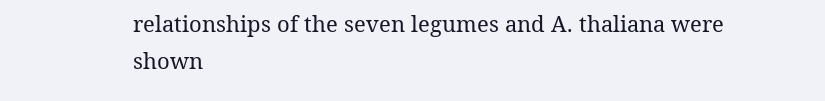relationships of the seven legumes and A. thaliana were shown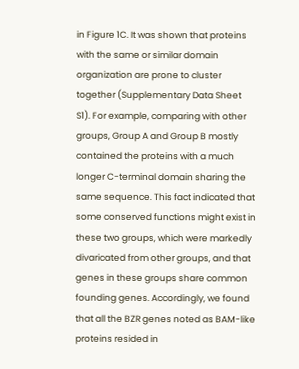in Figure 1C. It was shown that proteins with the same or similar domain organization are prone to cluster together (Supplementary Data Sheet S1). For example, comparing with other groups, Group A and Group B mostly contained the proteins with a much longer C-terminal domain sharing the same sequence. This fact indicated that some conserved functions might exist in these two groups, which were markedly divaricated from other groups, and that genes in these groups share common founding genes. Accordingly, we found that all the BZR genes noted as BAM-like proteins resided in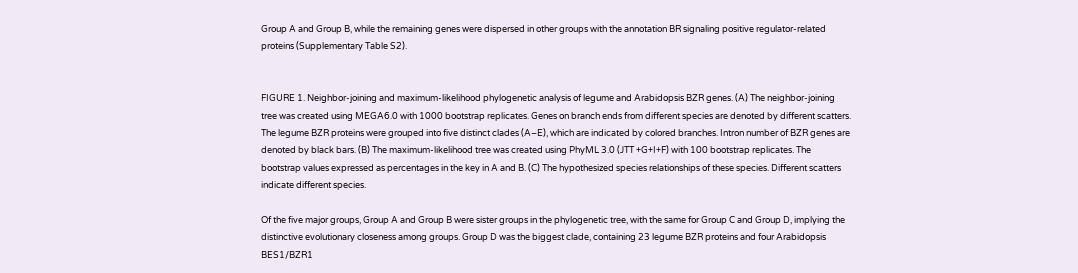Group A and Group B, while the remaining genes were dispersed in other groups with the annotation BR signaling positive regulator-related proteins (Supplementary Table S2).


FIGURE 1. Neighbor-joining and maximum-likelihood phylogenetic analysis of legume and Arabidopsis BZR genes. (A) The neighbor-joining tree was created using MEGA6.0 with 1000 bootstrap replicates. Genes on branch ends from different species are denoted by different scatters. The legume BZR proteins were grouped into five distinct clades (A–E), which are indicated by colored branches. Intron number of BZR genes are denoted by black bars. (B) The maximum-likelihood tree was created using PhyML 3.0 (JTT +G+I+F) with 100 bootstrap replicates. The bootstrap values expressed as percentages in the key in A and B. (C) The hypothesized species relationships of these species. Different scatters indicate different species.

Of the five major groups, Group A and Group B were sister groups in the phylogenetic tree, with the same for Group C and Group D, implying the distinctive evolutionary closeness among groups. Group D was the biggest clade, containing 23 legume BZR proteins and four Arabidopsis BES1/BZR1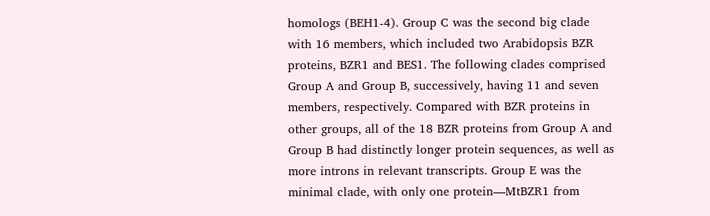homologs (BEH1-4). Group C was the second big clade with 16 members, which included two Arabidopsis BZR proteins, BZR1 and BES1. The following clades comprised Group A and Group B, successively, having 11 and seven members, respectively. Compared with BZR proteins in other groups, all of the 18 BZR proteins from Group A and Group B had distinctly longer protein sequences, as well as more introns in relevant transcripts. Group E was the minimal clade, with only one protein—MtBZR1 from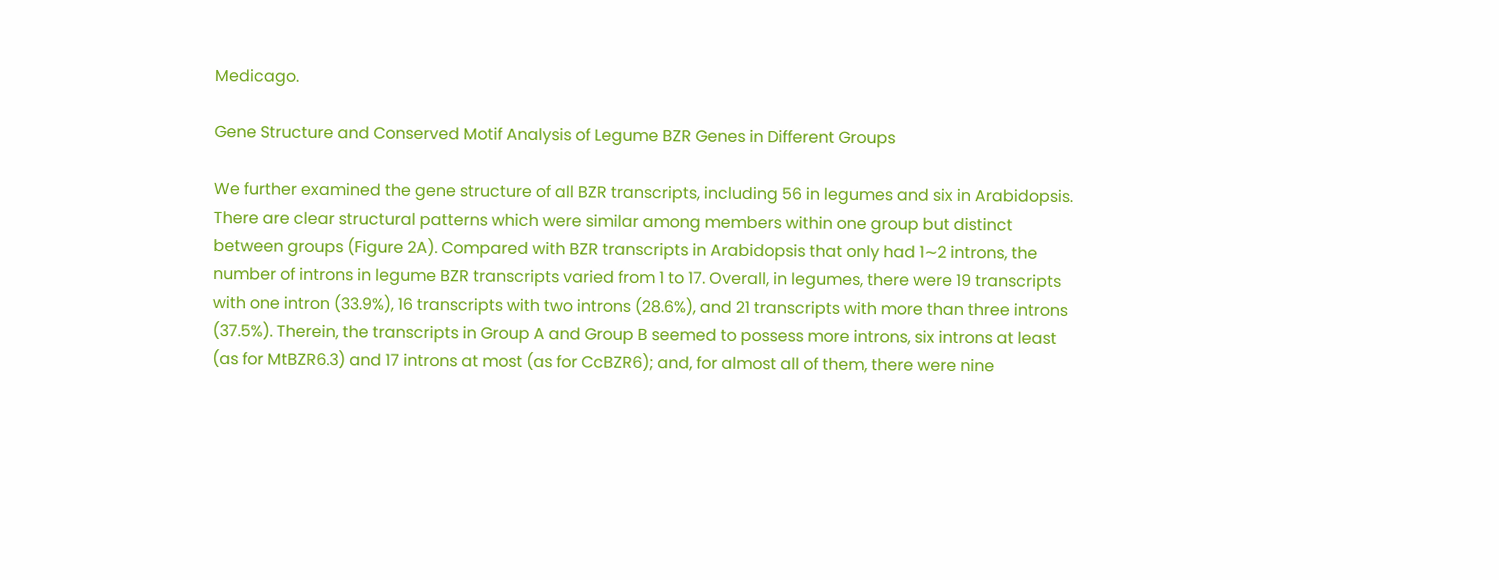Medicago.

Gene Structure and Conserved Motif Analysis of Legume BZR Genes in Different Groups

We further examined the gene structure of all BZR transcripts, including 56 in legumes and six in Arabidopsis. There are clear structural patterns which were similar among members within one group but distinct between groups (Figure 2A). Compared with BZR transcripts in Arabidopsis that only had 1∼2 introns, the number of introns in legume BZR transcripts varied from 1 to 17. Overall, in legumes, there were 19 transcripts with one intron (33.9%), 16 transcripts with two introns (28.6%), and 21 transcripts with more than three introns (37.5%). Therein, the transcripts in Group A and Group B seemed to possess more introns, six introns at least (as for MtBZR6.3) and 17 introns at most (as for CcBZR6); and, for almost all of them, there were nine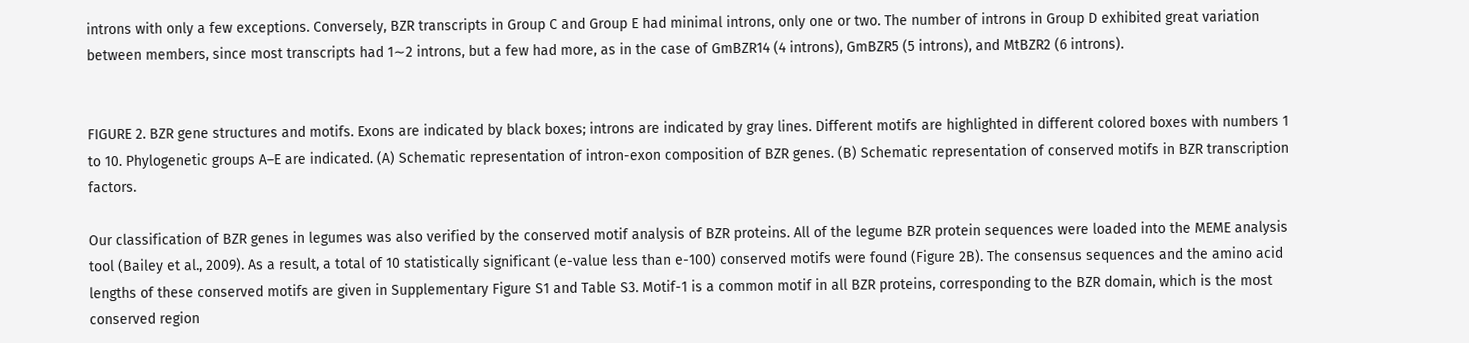introns with only a few exceptions. Conversely, BZR transcripts in Group C and Group E had minimal introns, only one or two. The number of introns in Group D exhibited great variation between members, since most transcripts had 1∼2 introns, but a few had more, as in the case of GmBZR14 (4 introns), GmBZR5 (5 introns), and MtBZR2 (6 introns).


FIGURE 2. BZR gene structures and motifs. Exons are indicated by black boxes; introns are indicated by gray lines. Different motifs are highlighted in different colored boxes with numbers 1 to 10. Phylogenetic groups A–E are indicated. (A) Schematic representation of intron-exon composition of BZR genes. (B) Schematic representation of conserved motifs in BZR transcription factors.

Our classification of BZR genes in legumes was also verified by the conserved motif analysis of BZR proteins. All of the legume BZR protein sequences were loaded into the MEME analysis tool (Bailey et al., 2009). As a result, a total of 10 statistically significant (e-value less than e-100) conserved motifs were found (Figure 2B). The consensus sequences and the amino acid lengths of these conserved motifs are given in Supplementary Figure S1 and Table S3. Motif-1 is a common motif in all BZR proteins, corresponding to the BZR domain, which is the most conserved region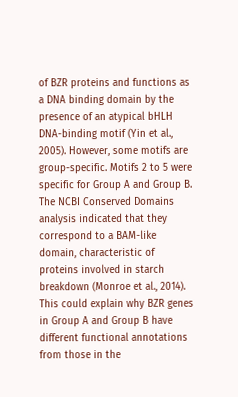of BZR proteins and functions as a DNA binding domain by the presence of an atypical bHLH DNA-binding motif (Yin et al., 2005). However, some motifs are group-specific. Motifs 2 to 5 were specific for Group A and Group B. The NCBI Conserved Domains analysis indicated that they correspond to a BAM-like domain, characteristic of proteins involved in starch breakdown (Monroe et al., 2014). This could explain why BZR genes in Group A and Group B have different functional annotations from those in the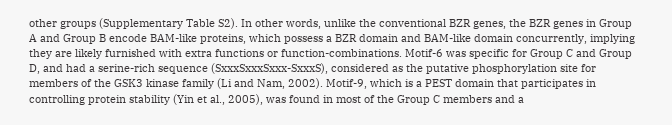other groups (Supplementary Table S2). In other words, unlike the conventional BZR genes, the BZR genes in Group A and Group B encode BAM-like proteins, which possess a BZR domain and BAM-like domain concurrently, implying they are likely furnished with extra functions or function-combinations. Motif-6 was specific for Group C and Group D, and had a serine-rich sequence (SxxxSxxxSxxx-SxxxS), considered as the putative phosphorylation site for members of the GSK3 kinase family (Li and Nam, 2002). Motif-9, which is a PEST domain that participates in controlling protein stability (Yin et al., 2005), was found in most of the Group C members and a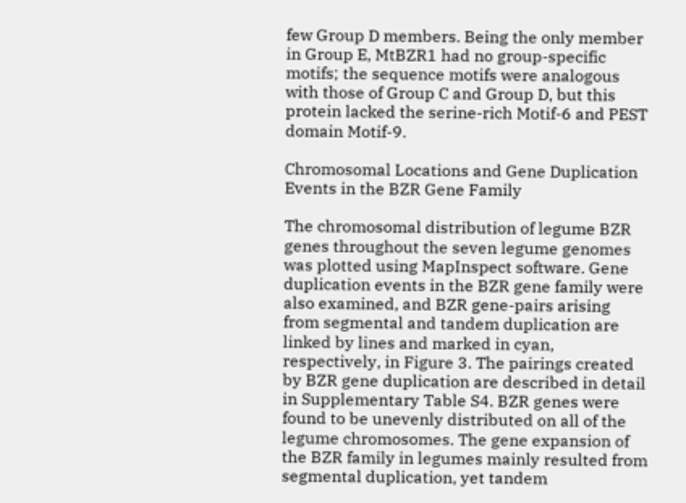few Group D members. Being the only member in Group E, MtBZR1 had no group-specific motifs; the sequence motifs were analogous with those of Group C and Group D, but this protein lacked the serine-rich Motif-6 and PEST domain Motif-9.

Chromosomal Locations and Gene Duplication Events in the BZR Gene Family

The chromosomal distribution of legume BZR genes throughout the seven legume genomes was plotted using MapInspect software. Gene duplication events in the BZR gene family were also examined, and BZR gene-pairs arising from segmental and tandem duplication are linked by lines and marked in cyan, respectively, in Figure 3. The pairings created by BZR gene duplication are described in detail in Supplementary Table S4. BZR genes were found to be unevenly distributed on all of the legume chromosomes. The gene expansion of the BZR family in legumes mainly resulted from segmental duplication, yet tandem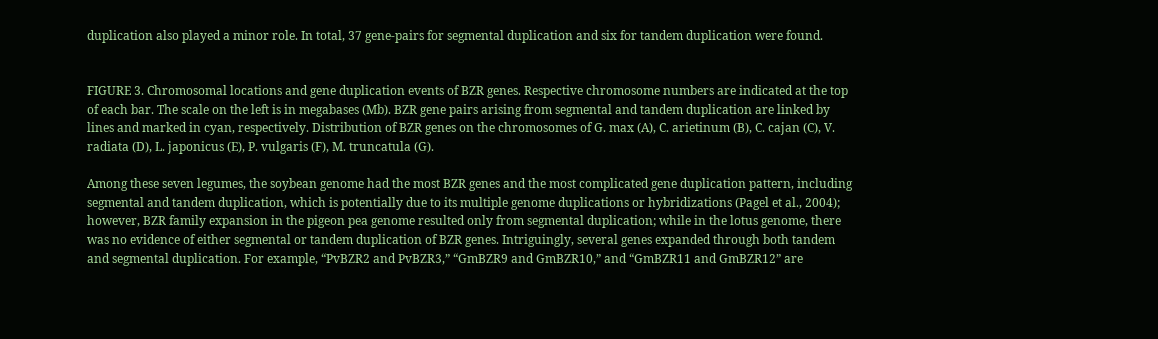duplication also played a minor role. In total, 37 gene-pairs for segmental duplication and six for tandem duplication were found.


FIGURE 3. Chromosomal locations and gene duplication events of BZR genes. Respective chromosome numbers are indicated at the top of each bar. The scale on the left is in megabases (Mb). BZR gene pairs arising from segmental and tandem duplication are linked by lines and marked in cyan, respectively. Distribution of BZR genes on the chromosomes of G. max (A), C. arietinum (B), C. cajan (C), V. radiata (D), L. japonicus (E), P. vulgaris (F), M. truncatula (G).

Among these seven legumes, the soybean genome had the most BZR genes and the most complicated gene duplication pattern, including segmental and tandem duplication, which is potentially due to its multiple genome duplications or hybridizations (Pagel et al., 2004); however, BZR family expansion in the pigeon pea genome resulted only from segmental duplication; while in the lotus genome, there was no evidence of either segmental or tandem duplication of BZR genes. Intriguingly, several genes expanded through both tandem and segmental duplication. For example, “PvBZR2 and PvBZR3,” “GmBZR9 and GmBZR10,” and “GmBZR11 and GmBZR12” are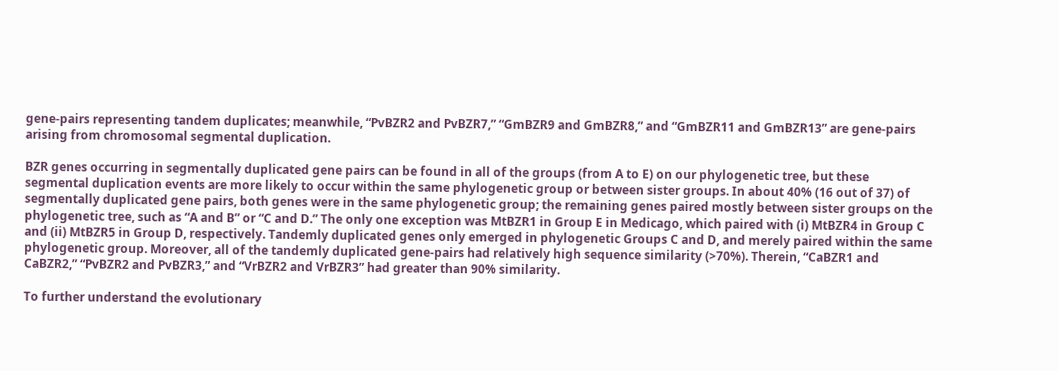gene-pairs representing tandem duplicates; meanwhile, “PvBZR2 and PvBZR7,” “GmBZR9 and GmBZR8,” and “GmBZR11 and GmBZR13” are gene-pairs arising from chromosomal segmental duplication.

BZR genes occurring in segmentally duplicated gene pairs can be found in all of the groups (from A to E) on our phylogenetic tree, but these segmental duplication events are more likely to occur within the same phylogenetic group or between sister groups. In about 40% (16 out of 37) of segmentally duplicated gene pairs, both genes were in the same phylogenetic group; the remaining genes paired mostly between sister groups on the phylogenetic tree, such as “A and B” or “C and D.” The only one exception was MtBZR1 in Group E in Medicago, which paired with (i) MtBZR4 in Group C and (ii) MtBZR5 in Group D, respectively. Tandemly duplicated genes only emerged in phylogenetic Groups C and D, and merely paired within the same phylogenetic group. Moreover, all of the tandemly duplicated gene-pairs had relatively high sequence similarity (>70%). Therein, “CaBZR1 and CaBZR2,” “PvBZR2 and PvBZR3,” and “VrBZR2 and VrBZR3” had greater than 90% similarity.

To further understand the evolutionary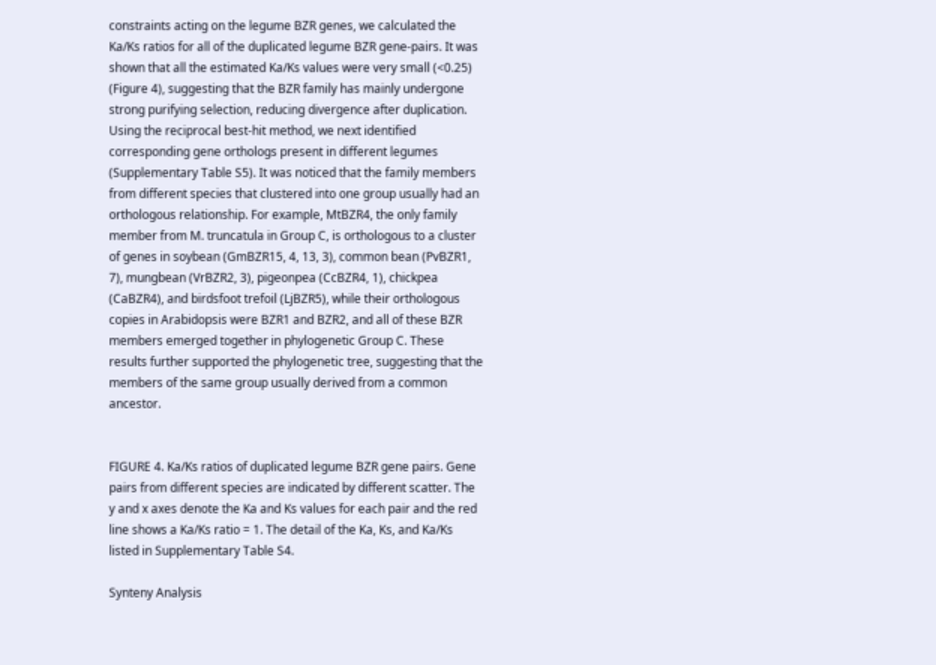constraints acting on the legume BZR genes, we calculated the Ka/Ks ratios for all of the duplicated legume BZR gene-pairs. It was shown that all the estimated Ka/Ks values were very small (<0.25) (Figure 4), suggesting that the BZR family has mainly undergone strong purifying selection, reducing divergence after duplication. Using the reciprocal best-hit method, we next identified corresponding gene orthologs present in different legumes (Supplementary Table S5). It was noticed that the family members from different species that clustered into one group usually had an orthologous relationship. For example, MtBZR4, the only family member from M. truncatula in Group C, is orthologous to a cluster of genes in soybean (GmBZR15, 4, 13, 3), common bean (PvBZR1, 7), mungbean (VrBZR2, 3), pigeonpea (CcBZR4, 1), chickpea (CaBZR4), and birdsfoot trefoil (LjBZR5), while their orthologous copies in Arabidopsis were BZR1 and BZR2, and all of these BZR members emerged together in phylogenetic Group C. These results further supported the phylogenetic tree, suggesting that the members of the same group usually derived from a common ancestor.


FIGURE 4. Ka/Ks ratios of duplicated legume BZR gene pairs. Gene pairs from different species are indicated by different scatter. The y and x axes denote the Ka and Ks values for each pair and the red line shows a Ka/Ks ratio = 1. The detail of the Ka, Ks, and Ka/Ks listed in Supplementary Table S4.

Synteny Analysis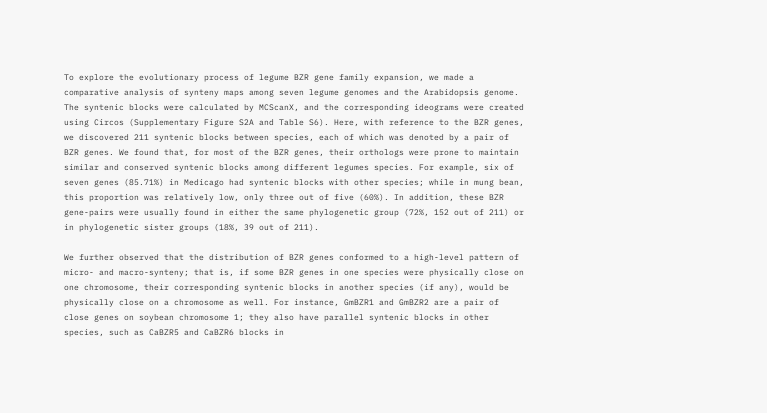To explore the evolutionary process of legume BZR gene family expansion, we made a comparative analysis of synteny maps among seven legume genomes and the Arabidopsis genome. The syntenic blocks were calculated by MCScanX, and the corresponding ideograms were created using Circos (Supplementary Figure S2A and Table S6). Here, with reference to the BZR genes, we discovered 211 syntenic blocks between species, each of which was denoted by a pair of BZR genes. We found that, for most of the BZR genes, their orthologs were prone to maintain similar and conserved syntenic blocks among different legumes species. For example, six of seven genes (85.71%) in Medicago had syntenic blocks with other species; while in mung bean, this proportion was relatively low, only three out of five (60%). In addition, these BZR gene-pairs were usually found in either the same phylogenetic group (72%, 152 out of 211) or in phylogenetic sister groups (18%, 39 out of 211).

We further observed that the distribution of BZR genes conformed to a high-level pattern of micro- and macro-synteny; that is, if some BZR genes in one species were physically close on one chromosome, their corresponding syntenic blocks in another species (if any), would be physically close on a chromosome as well. For instance, GmBZR1 and GmBZR2 are a pair of close genes on soybean chromosome 1; they also have parallel syntenic blocks in other species, such as CaBZR5 and CaBZR6 blocks in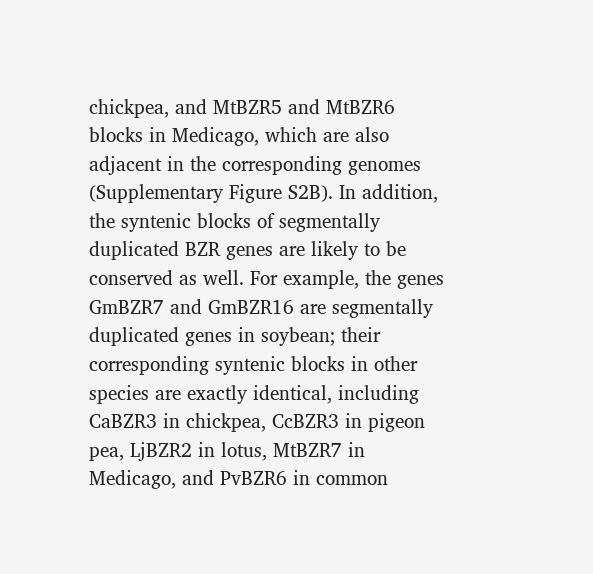chickpea, and MtBZR5 and MtBZR6 blocks in Medicago, which are also adjacent in the corresponding genomes (Supplementary Figure S2B). In addition, the syntenic blocks of segmentally duplicated BZR genes are likely to be conserved as well. For example, the genes GmBZR7 and GmBZR16 are segmentally duplicated genes in soybean; their corresponding syntenic blocks in other species are exactly identical, including CaBZR3 in chickpea, CcBZR3 in pigeon pea, LjBZR2 in lotus, MtBZR7 in Medicago, and PvBZR6 in common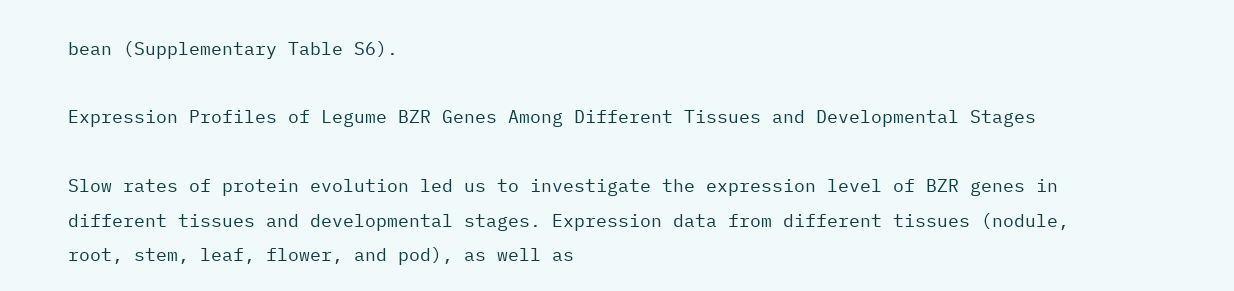bean (Supplementary Table S6).

Expression Profiles of Legume BZR Genes Among Different Tissues and Developmental Stages

Slow rates of protein evolution led us to investigate the expression level of BZR genes in different tissues and developmental stages. Expression data from different tissues (nodule, root, stem, leaf, flower, and pod), as well as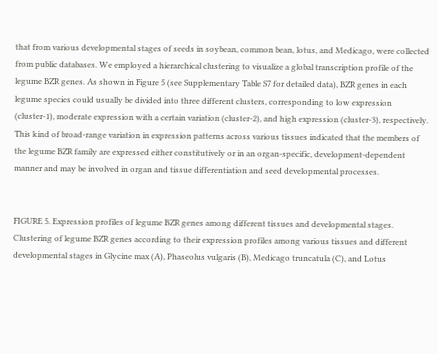that from various developmental stages of seeds in soybean, common bean, lotus, and Medicago, were collected from public databases. We employed a hierarchical clustering to visualize a global transcription profile of the legume BZR genes. As shown in Figure 5 (see Supplementary Table S7 for detailed data), BZR genes in each legume species could usually be divided into three different clusters, corresponding to low expression (cluster-1), moderate expression with a certain variation (cluster-2), and high expression (cluster-3), respectively. This kind of broad-range variation in expression patterns across various tissues indicated that the members of the legume BZR family are expressed either constitutively or in an organ-specific, development-dependent manner and may be involved in organ and tissue differentiation and seed developmental processes.


FIGURE 5. Expression profiles of legume BZR genes among different tissues and developmental stages. Clustering of legume BZR genes according to their expression profiles among various tissues and different developmental stages in Glycine max (A), Phaseolus vulgaris (B), Medicago truncatula (C), and Lotus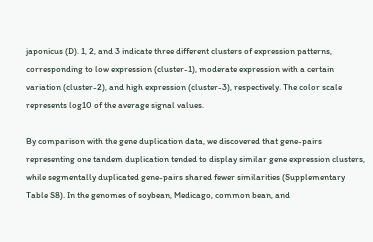japonicus (D). 1, 2, and 3 indicate three different clusters of expression patterns, corresponding to low expression (cluster-1), moderate expression with a certain variation (cluster-2), and high expression (cluster-3), respectively. The color scale represents log10 of the average signal values.

By comparison with the gene duplication data, we discovered that gene-pairs representing one tandem duplication tended to display similar gene expression clusters, while segmentally duplicated gene-pairs shared fewer similarities (Supplementary Table S8). In the genomes of soybean, Medicago, common bean, and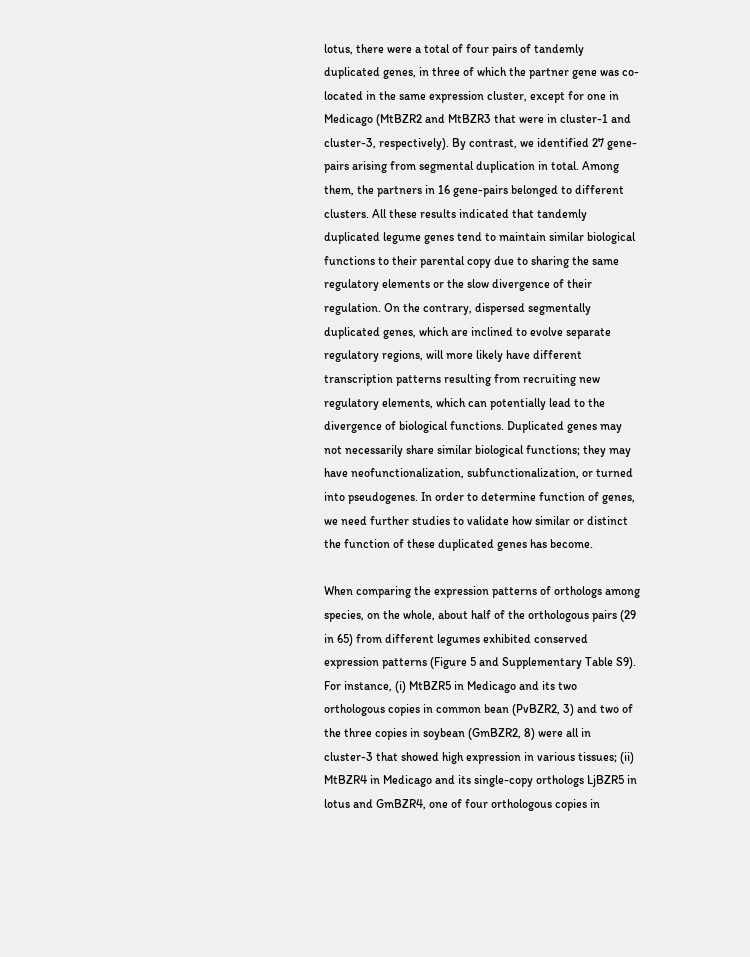lotus, there were a total of four pairs of tandemly duplicated genes, in three of which the partner gene was co-located in the same expression cluster, except for one in Medicago (MtBZR2 and MtBZR3 that were in cluster-1 and cluster-3, respectively). By contrast, we identified 27 gene-pairs arising from segmental duplication in total. Among them, the partners in 16 gene-pairs belonged to different clusters. All these results indicated that tandemly duplicated legume genes tend to maintain similar biological functions to their parental copy due to sharing the same regulatory elements or the slow divergence of their regulation. On the contrary, dispersed segmentally duplicated genes, which are inclined to evolve separate regulatory regions, will more likely have different transcription patterns resulting from recruiting new regulatory elements, which can potentially lead to the divergence of biological functions. Duplicated genes may not necessarily share similar biological functions; they may have neofunctionalization, subfunctionalization, or turned into pseudogenes. In order to determine function of genes, we need further studies to validate how similar or distinct the function of these duplicated genes has become.

When comparing the expression patterns of orthologs among species, on the whole, about half of the orthologous pairs (29 in 65) from different legumes exhibited conserved expression patterns (Figure 5 and Supplementary Table S9). For instance, (i) MtBZR5 in Medicago and its two orthologous copies in common bean (PvBZR2, 3) and two of the three copies in soybean (GmBZR2, 8) were all in cluster-3 that showed high expression in various tissues; (ii) MtBZR4 in Medicago and its single-copy orthologs LjBZR5 in lotus and GmBZR4, one of four orthologous copies in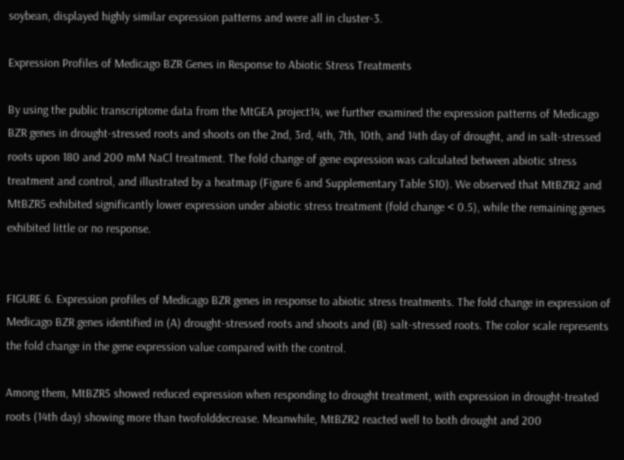soybean, displayed highly similar expression patterns and were all in cluster-3.

Expression Profiles of Medicago BZR Genes in Response to Abiotic Stress Treatments

By using the public transcriptome data from the MtGEA project14, we further examined the expression patterns of Medicago BZR genes in drought-stressed roots and shoots on the 2nd, 3rd, 4th, 7th, 10th, and 14th day of drought, and in salt-stressed roots upon 180 and 200 mM NaCl treatment. The fold change of gene expression was calculated between abiotic stress treatment and control, and illustrated by a heatmap (Figure 6 and Supplementary Table S10). We observed that MtBZR2 and MtBZR5 exhibited significantly lower expression under abiotic stress treatment (fold change < 0.5), while the remaining genes exhibited little or no response.


FIGURE 6. Expression profiles of Medicago BZR genes in response to abiotic stress treatments. The fold change in expression of Medicago BZR genes identified in (A) drought-stressed roots and shoots and (B) salt-stressed roots. The color scale represents the fold change in the gene expression value compared with the control.

Among them, MtBZR5 showed reduced expression when responding to drought treatment, with expression in drought-treated roots (14th day) showing more than twofolddecrease. Meanwhile, MtBZR2 reacted well to both drought and 200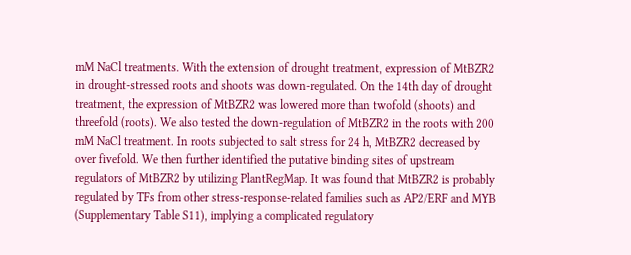mM NaCl treatments. With the extension of drought treatment, expression of MtBZR2 in drought-stressed roots and shoots was down-regulated. On the 14th day of drought treatment, the expression of MtBZR2 was lowered more than twofold (shoots) and threefold (roots). We also tested the down-regulation of MtBZR2 in the roots with 200 mM NaCl treatment. In roots subjected to salt stress for 24 h, MtBZR2 decreased by over fivefold. We then further identified the putative binding sites of upstream regulators of MtBZR2 by utilizing PlantRegMap. It was found that MtBZR2 is probably regulated by TFs from other stress-response-related families such as AP2/ERF and MYB (Supplementary Table S11), implying a complicated regulatory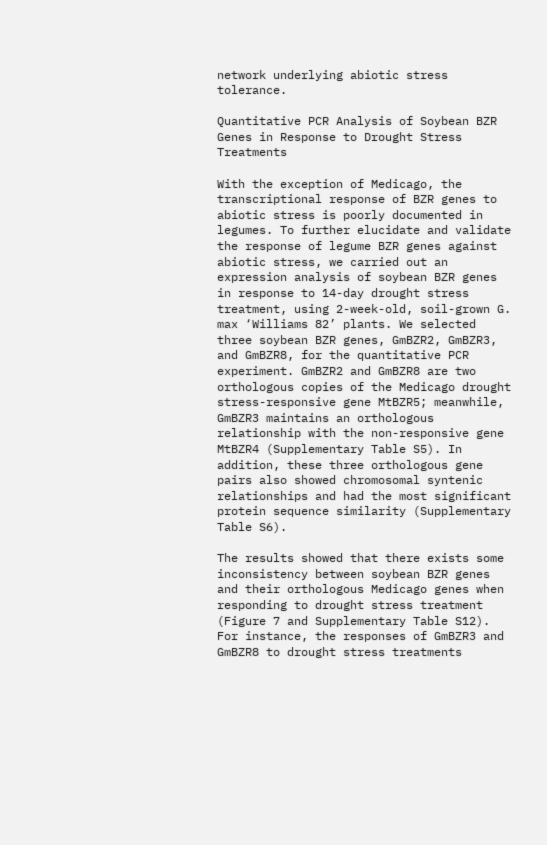network underlying abiotic stress tolerance.

Quantitative PCR Analysis of Soybean BZR Genes in Response to Drought Stress Treatments

With the exception of Medicago, the transcriptional response of BZR genes to abiotic stress is poorly documented in legumes. To further elucidate and validate the response of legume BZR genes against abiotic stress, we carried out an expression analysis of soybean BZR genes in response to 14-day drought stress treatment, using 2-week-old, soil-grown G. max ‘Williams 82’ plants. We selected three soybean BZR genes, GmBZR2, GmBZR3, and GmBZR8, for the quantitative PCR experiment. GmBZR2 and GmBZR8 are two orthologous copies of the Medicago drought stress-responsive gene MtBZR5; meanwhile, GmBZR3 maintains an orthologous relationship with the non-responsive gene MtBZR4 (Supplementary Table S5). In addition, these three orthologous gene pairs also showed chromosomal syntenic relationships and had the most significant protein sequence similarity (Supplementary Table S6).

The results showed that there exists some inconsistency between soybean BZR genes and their orthologous Medicago genes when responding to drought stress treatment (Figure 7 and Supplementary Table S12). For instance, the responses of GmBZR3 and GmBZR8 to drought stress treatments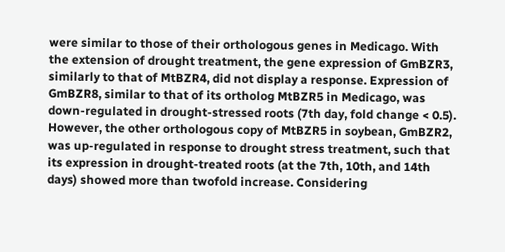were similar to those of their orthologous genes in Medicago. With the extension of drought treatment, the gene expression of GmBZR3, similarly to that of MtBZR4, did not display a response. Expression of GmBZR8, similar to that of its ortholog MtBZR5 in Medicago, was down-regulated in drought-stressed roots (7th day, fold change < 0.5). However, the other orthologous copy of MtBZR5 in soybean, GmBZR2, was up-regulated in response to drought stress treatment, such that its expression in drought-treated roots (at the 7th, 10th, and 14th days) showed more than twofold increase. Considering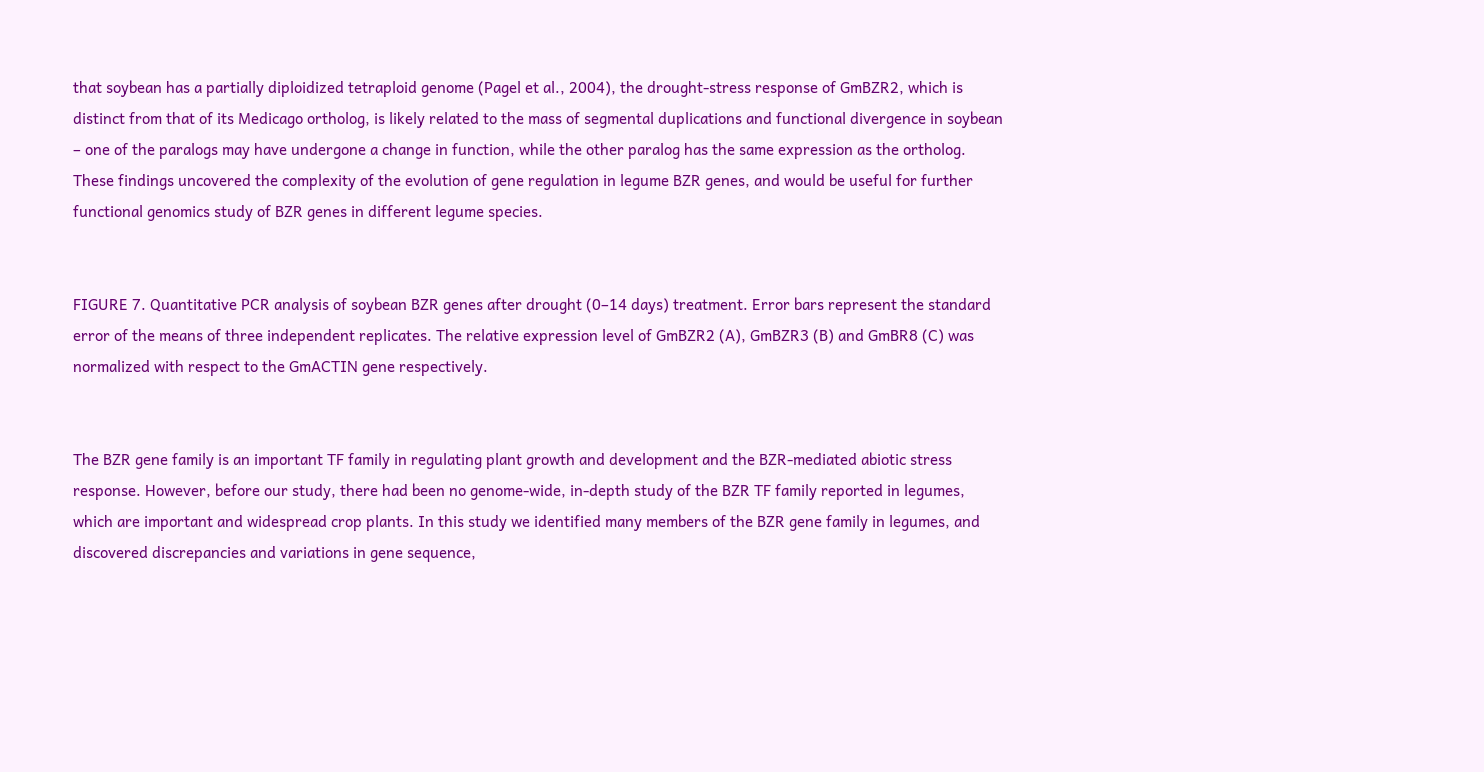that soybean has a partially diploidized tetraploid genome (Pagel et al., 2004), the drought-stress response of GmBZR2, which is distinct from that of its Medicago ortholog, is likely related to the mass of segmental duplications and functional divergence in soybean – one of the paralogs may have undergone a change in function, while the other paralog has the same expression as the ortholog. These findings uncovered the complexity of the evolution of gene regulation in legume BZR genes, and would be useful for further functional genomics study of BZR genes in different legume species.


FIGURE 7. Quantitative PCR analysis of soybean BZR genes after drought (0–14 days) treatment. Error bars represent the standard error of the means of three independent replicates. The relative expression level of GmBZR2 (A), GmBZR3 (B) and GmBR8 (C) was normalized with respect to the GmACTIN gene respectively.


The BZR gene family is an important TF family in regulating plant growth and development and the BZR-mediated abiotic stress response. However, before our study, there had been no genome-wide, in-depth study of the BZR TF family reported in legumes, which are important and widespread crop plants. In this study we identified many members of the BZR gene family in legumes, and discovered discrepancies and variations in gene sequence,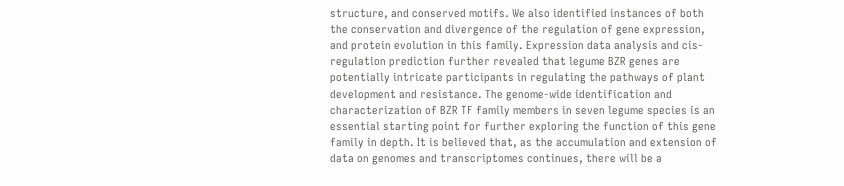structure, and conserved motifs. We also identified instances of both the conservation and divergence of the regulation of gene expression, and protein evolution in this family. Expression data analysis and cis-regulation prediction further revealed that legume BZR genes are potentially intricate participants in regulating the pathways of plant development and resistance. The genome-wide identification and characterization of BZR TF family members in seven legume species is an essential starting point for further exploring the function of this gene family in depth. It is believed that, as the accumulation and extension of data on genomes and transcriptomes continues, there will be a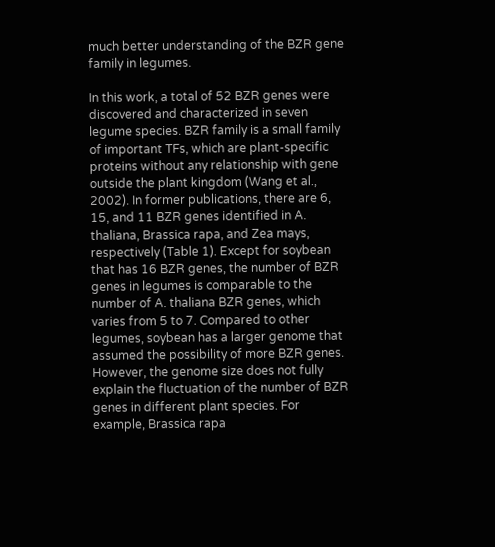much better understanding of the BZR gene family in legumes.

In this work, a total of 52 BZR genes were discovered and characterized in seven legume species. BZR family is a small family of important TFs, which are plant-specific proteins without any relationship with gene outside the plant kingdom (Wang et al., 2002). In former publications, there are 6, 15, and 11 BZR genes identified in A. thaliana, Brassica rapa, and Zea mays, respectively (Table 1). Except for soybean that has 16 BZR genes, the number of BZR genes in legumes is comparable to the number of A. thaliana BZR genes, which varies from 5 to 7. Compared to other legumes, soybean has a larger genome that assumed the possibility of more BZR genes. However, the genome size does not fully explain the fluctuation of the number of BZR genes in different plant species. For example, Brassica rapa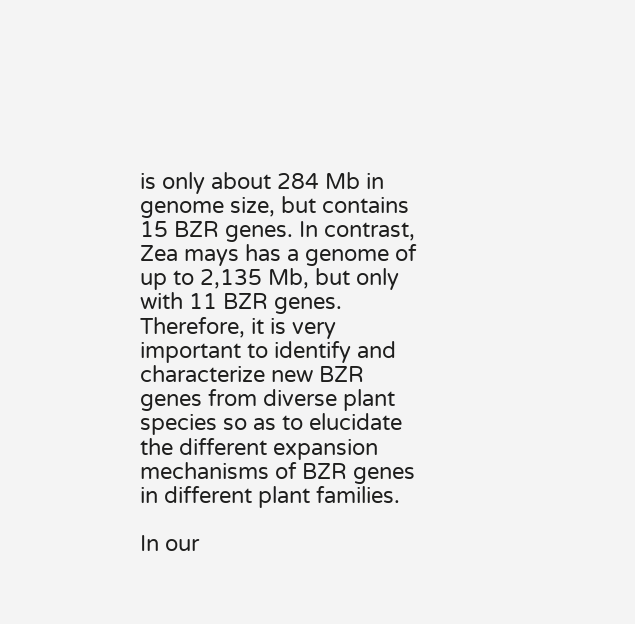is only about 284 Mb in genome size, but contains 15 BZR genes. In contrast, Zea mays has a genome of up to 2,135 Mb, but only with 11 BZR genes. Therefore, it is very important to identify and characterize new BZR genes from diverse plant species so as to elucidate the different expansion mechanisms of BZR genes in different plant families.

In our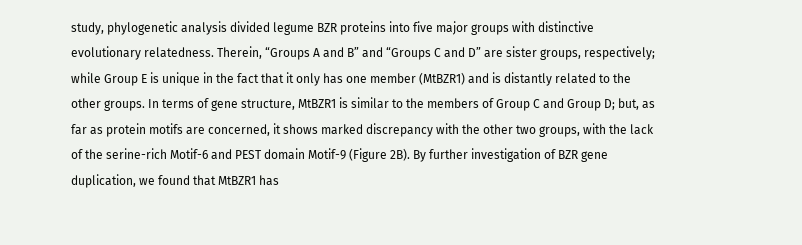study, phylogenetic analysis divided legume BZR proteins into five major groups with distinctive evolutionary relatedness. Therein, “Groups A and B” and “Groups C and D” are sister groups, respectively; while Group E is unique in the fact that it only has one member (MtBZR1) and is distantly related to the other groups. In terms of gene structure, MtBZR1 is similar to the members of Group C and Group D; but, as far as protein motifs are concerned, it shows marked discrepancy with the other two groups, with the lack of the serine-rich Motif-6 and PEST domain Motif-9 (Figure 2B). By further investigation of BZR gene duplication, we found that MtBZR1 has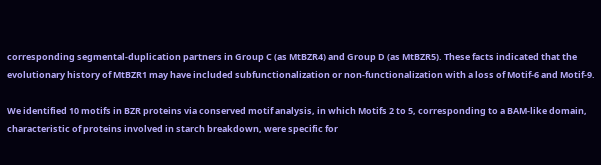corresponding segmental-duplication partners in Group C (as MtBZR4) and Group D (as MtBZR5). These facts indicated that the evolutionary history of MtBZR1 may have included subfunctionalization or non-functionalization with a loss of Motif-6 and Motif-9.

We identified 10 motifs in BZR proteins via conserved motif analysis, in which Motifs 2 to 5, corresponding to a BAM-like domain, characteristic of proteins involved in starch breakdown, were specific for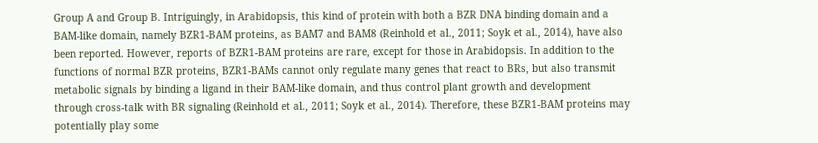Group A and Group B. Intriguingly, in Arabidopsis, this kind of protein with both a BZR DNA binding domain and a BAM-like domain, namely BZR1-BAM proteins, as BAM7 and BAM8 (Reinhold et al., 2011; Soyk et al., 2014), have also been reported. However, reports of BZR1-BAM proteins are rare, except for those in Arabidopsis. In addition to the functions of normal BZR proteins, BZR1-BAMs cannot only regulate many genes that react to BRs, but also transmit metabolic signals by binding a ligand in their BAM-like domain, and thus control plant growth and development through cross-talk with BR signaling (Reinhold et al., 2011; Soyk et al., 2014). Therefore, these BZR1-BAM proteins may potentially play some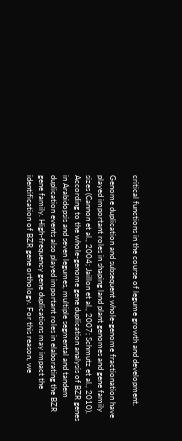critical functions in the course of legume growth and development.

Genome duplication and subsequent whole-genome fractionation have played important roles in shaping land plant genomes and gene family sizes (Cannon et al., 2004; Jaillon et al., 2007; Schmutz et al., 2010). According to the whole-genome gene duplication analysis of BZR genes in Arabidopsis and seven legumes, multiple segmental and tandem duplication events also played important roles in elaborating the BZR gene family. High-frequency gene duplications may impact the identification of BZR gene orthology. For this reason, we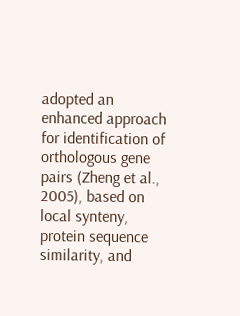adopted an enhanced approach for identification of orthologous gene pairs (Zheng et al., 2005), based on local synteny, protein sequence similarity, and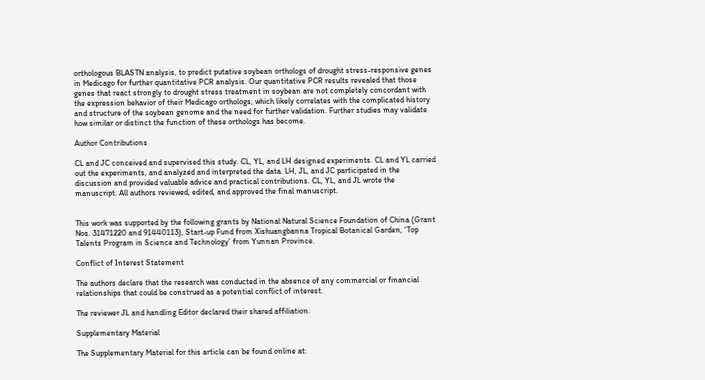orthologous BLASTN analysis, to predict putative soybean orthologs of drought stress-responsive genes in Medicago for further quantitative PCR analysis. Our quantitative PCR results revealed that those genes that react strongly to drought stress treatment in soybean are not completely concordant with the expression behavior of their Medicago orthologs, which likely correlates with the complicated history and structure of the soybean genome and the need for further validation. Further studies may validate how similar or distinct the function of these orthologs has become.

Author Contributions

CL and JC conceived and supervised this study. CL, YL, and LH designed experiments. CL and YL carried out the experiments, and analyzed and interpreted the data. LH, JL, and JC participated in the discussion and provided valuable advice and practical contributions. CL, YL, and JL wrote the manuscript. All authors reviewed, edited, and approved the final manuscript.


This work was supported by the following grants by National Natural Science Foundation of China (Grant Nos. 31471220 and 91440113), Start-up Fund from Xishuangbanna Tropical Botanical Garden, ‘Top Talents Program in Science and Technology’ from Yunnan Province.

Conflict of Interest Statement

The authors declare that the research was conducted in the absence of any commercial or financial relationships that could be construed as a potential conflict of interest.

The reviewer JL and handling Editor declared their shared affiliation.

Supplementary Material

The Supplementary Material for this article can be found online at: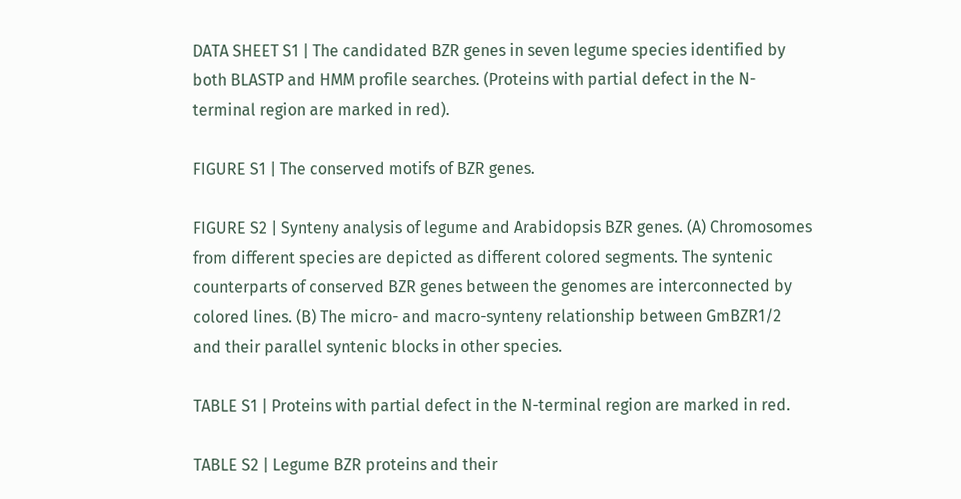DATA SHEET S1 | The candidated BZR genes in seven legume species identified by both BLASTP and HMM profile searches. (Proteins with partial defect in the N-terminal region are marked in red).

FIGURE S1 | The conserved motifs of BZR genes.

FIGURE S2 | Synteny analysis of legume and Arabidopsis BZR genes. (A) Chromosomes from different species are depicted as different colored segments. The syntenic counterparts of conserved BZR genes between the genomes are interconnected by colored lines. (B) The micro- and macro-synteny relationship between GmBZR1/2 and their parallel syntenic blocks in other species.

TABLE S1 | Proteins with partial defect in the N-terminal region are marked in red.

TABLE S2 | Legume BZR proteins and their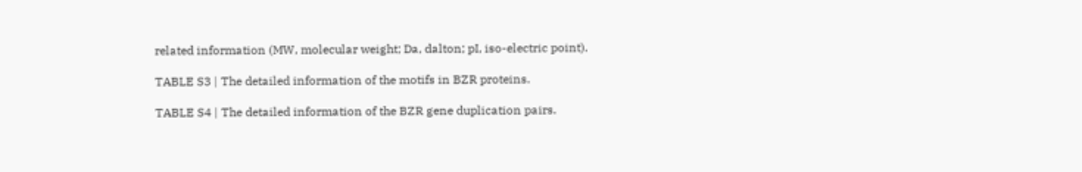related information (MW, molecular weight; Da, dalton; pI, iso-electric point).

TABLE S3 | The detailed information of the motifs in BZR proteins.

TABLE S4 | The detailed information of the BZR gene duplication pairs.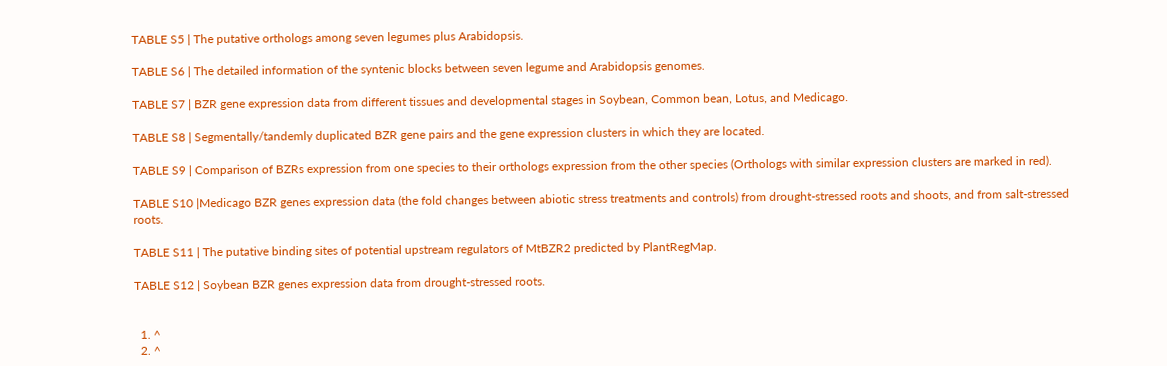TABLE S5 | The putative orthologs among seven legumes plus Arabidopsis.

TABLE S6 | The detailed information of the syntenic blocks between seven legume and Arabidopsis genomes.

TABLE S7 | BZR gene expression data from different tissues and developmental stages in Soybean, Common bean, Lotus, and Medicago.

TABLE S8 | Segmentally/tandemly duplicated BZR gene pairs and the gene expression clusters in which they are located.

TABLE S9 | Comparison of BZRs expression from one species to their orthologs expression from the other species (Orthologs with similar expression clusters are marked in red).

TABLE S10 |Medicago BZR genes expression data (the fold changes between abiotic stress treatments and controls) from drought-stressed roots and shoots, and from salt-stressed roots.

TABLE S11 | The putative binding sites of potential upstream regulators of MtBZR2 predicted by PlantRegMap.

TABLE S12 | Soybean BZR genes expression data from drought-stressed roots.


  1. ^
  2. ^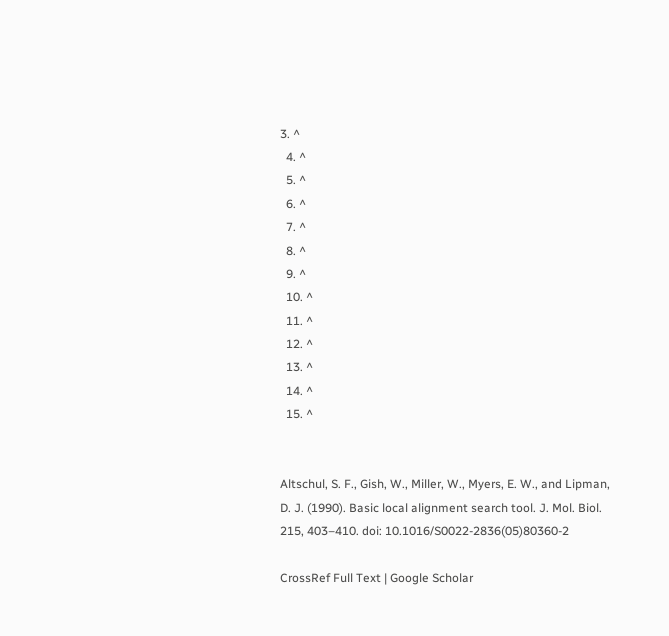3. ^
  4. ^
  5. ^
  6. ^
  7. ^
  8. ^
  9. ^
  10. ^
  11. ^
  12. ^
  13. ^
  14. ^
  15. ^


Altschul, S. F., Gish, W., Miller, W., Myers, E. W., and Lipman, D. J. (1990). Basic local alignment search tool. J. Mol. Biol. 215, 403–410. doi: 10.1016/S0022-2836(05)80360-2

CrossRef Full Text | Google Scholar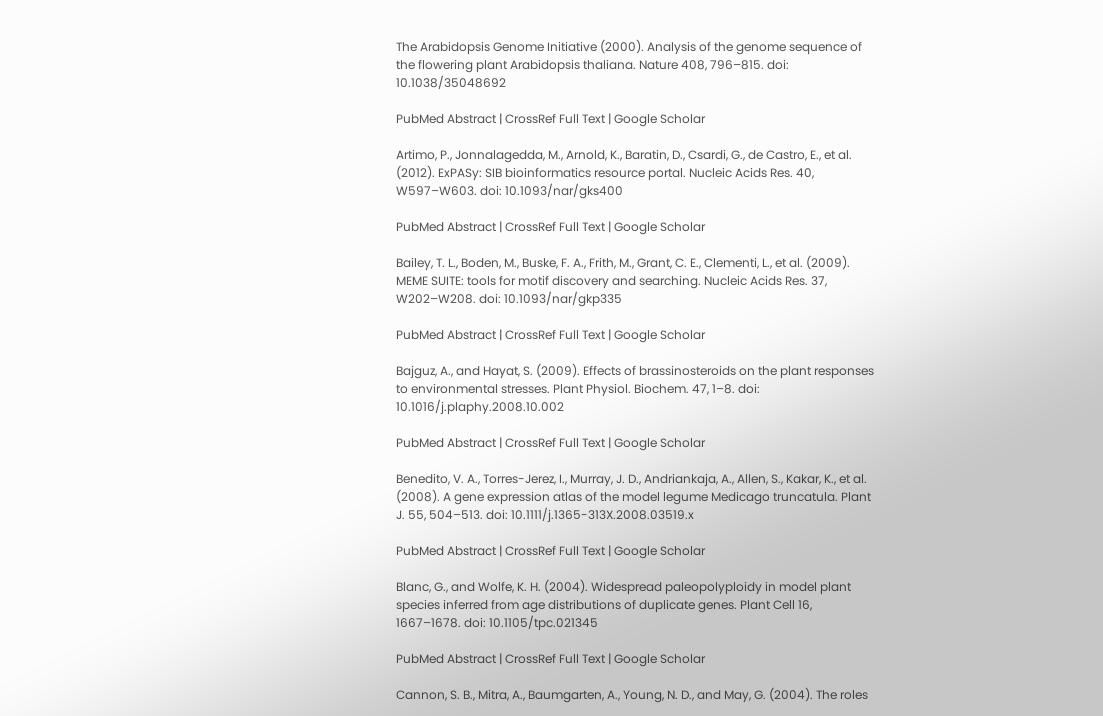The Arabidopsis Genome Initiative (2000). Analysis of the genome sequence of the flowering plant Arabidopsis thaliana. Nature 408, 796–815. doi: 10.1038/35048692

PubMed Abstract | CrossRef Full Text | Google Scholar

Artimo, P., Jonnalagedda, M., Arnold, K., Baratin, D., Csardi, G., de Castro, E., et al. (2012). ExPASy: SIB bioinformatics resource portal. Nucleic Acids Res. 40, W597–W603. doi: 10.1093/nar/gks400

PubMed Abstract | CrossRef Full Text | Google Scholar

Bailey, T. L., Boden, M., Buske, F. A., Frith, M., Grant, C. E., Clementi, L., et al. (2009). MEME SUITE: tools for motif discovery and searching. Nucleic Acids Res. 37, W202–W208. doi: 10.1093/nar/gkp335

PubMed Abstract | CrossRef Full Text | Google Scholar

Bajguz, A., and Hayat, S. (2009). Effects of brassinosteroids on the plant responses to environmental stresses. Plant Physiol. Biochem. 47, 1–8. doi: 10.1016/j.plaphy.2008.10.002

PubMed Abstract | CrossRef Full Text | Google Scholar

Benedito, V. A., Torres-Jerez, I., Murray, J. D., Andriankaja, A., Allen, S., Kakar, K., et al. (2008). A gene expression atlas of the model legume Medicago truncatula. Plant J. 55, 504–513. doi: 10.1111/j.1365-313X.2008.03519.x

PubMed Abstract | CrossRef Full Text | Google Scholar

Blanc, G., and Wolfe, K. H. (2004). Widespread paleopolyploidy in model plant species inferred from age distributions of duplicate genes. Plant Cell 16, 1667–1678. doi: 10.1105/tpc.021345

PubMed Abstract | CrossRef Full Text | Google Scholar

Cannon, S. B., Mitra, A., Baumgarten, A., Young, N. D., and May, G. (2004). The roles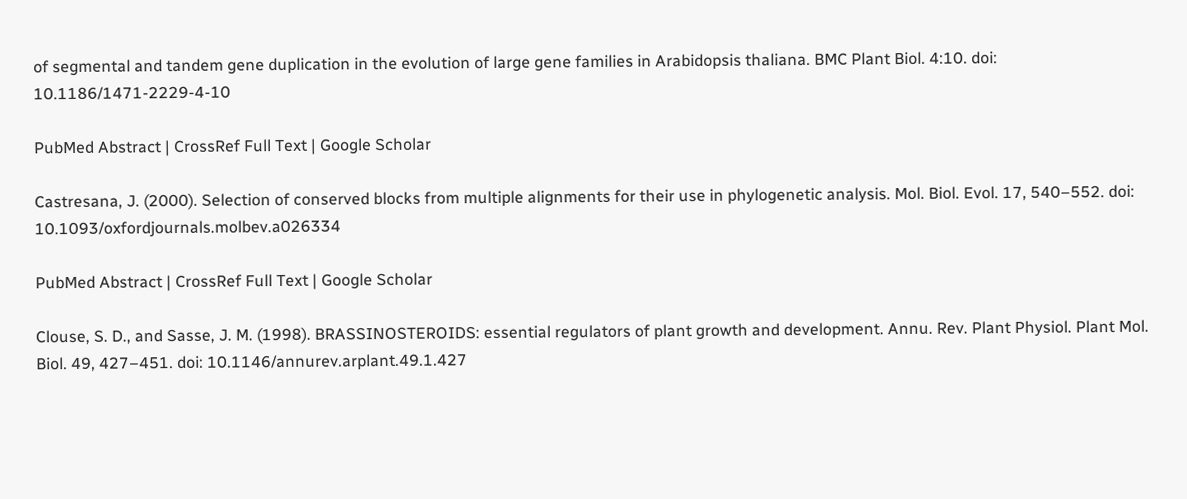of segmental and tandem gene duplication in the evolution of large gene families in Arabidopsis thaliana. BMC Plant Biol. 4:10. doi: 10.1186/1471-2229-4-10

PubMed Abstract | CrossRef Full Text | Google Scholar

Castresana, J. (2000). Selection of conserved blocks from multiple alignments for their use in phylogenetic analysis. Mol. Biol. Evol. 17, 540–552. doi: 10.1093/oxfordjournals.molbev.a026334

PubMed Abstract | CrossRef Full Text | Google Scholar

Clouse, S. D., and Sasse, J. M. (1998). BRASSINOSTEROIDS: essential regulators of plant growth and development. Annu. Rev. Plant Physiol. Plant Mol. Biol. 49, 427–451. doi: 10.1146/annurev.arplant.49.1.427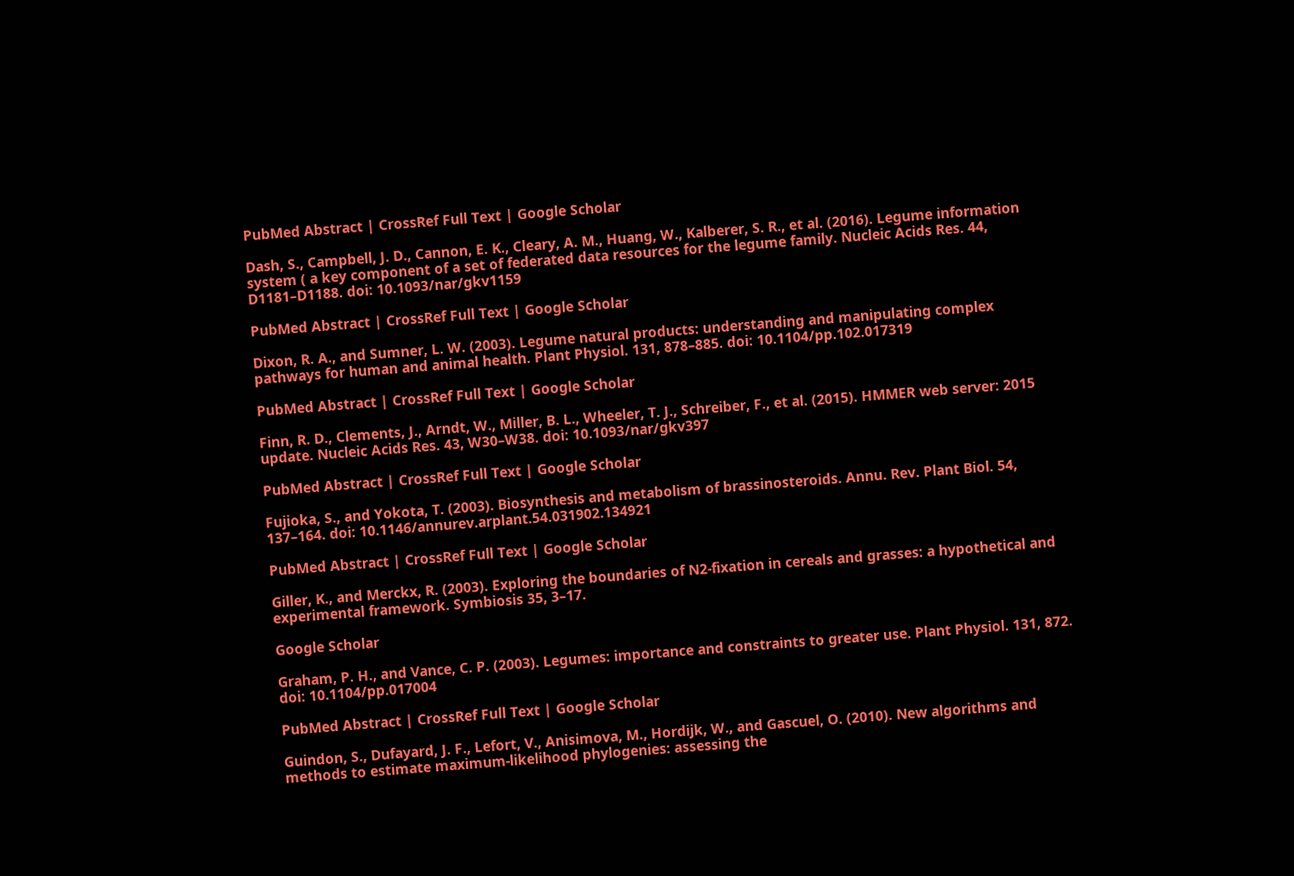PubMed Abstract | CrossRef Full Text | Google Scholar

Dash, S., Campbell, J. D., Cannon, E. K., Cleary, A. M., Huang, W., Kalberer, S. R., et al. (2016). Legume information system ( a key component of a set of federated data resources for the legume family. Nucleic Acids Res. 44, D1181–D1188. doi: 10.1093/nar/gkv1159

PubMed Abstract | CrossRef Full Text | Google Scholar

Dixon, R. A., and Sumner, L. W. (2003). Legume natural products: understanding and manipulating complex pathways for human and animal health. Plant Physiol. 131, 878–885. doi: 10.1104/pp.102.017319

PubMed Abstract | CrossRef Full Text | Google Scholar

Finn, R. D., Clements, J., Arndt, W., Miller, B. L., Wheeler, T. J., Schreiber, F., et al. (2015). HMMER web server: 2015 update. Nucleic Acids Res. 43, W30–W38. doi: 10.1093/nar/gkv397

PubMed Abstract | CrossRef Full Text | Google Scholar

Fujioka, S., and Yokota, T. (2003). Biosynthesis and metabolism of brassinosteroids. Annu. Rev. Plant Biol. 54, 137–164. doi: 10.1146/annurev.arplant.54.031902.134921

PubMed Abstract | CrossRef Full Text | Google Scholar

Giller, K., and Merckx, R. (2003). Exploring the boundaries of N2-fixation in cereals and grasses: a hypothetical and experimental framework. Symbiosis 35, 3–17.

Google Scholar

Graham, P. H., and Vance, C. P. (2003). Legumes: importance and constraints to greater use. Plant Physiol. 131, 872. doi: 10.1104/pp.017004

PubMed Abstract | CrossRef Full Text | Google Scholar

Guindon, S., Dufayard, J. F., Lefort, V., Anisimova, M., Hordijk, W., and Gascuel, O. (2010). New algorithms and methods to estimate maximum-likelihood phylogenies: assessing the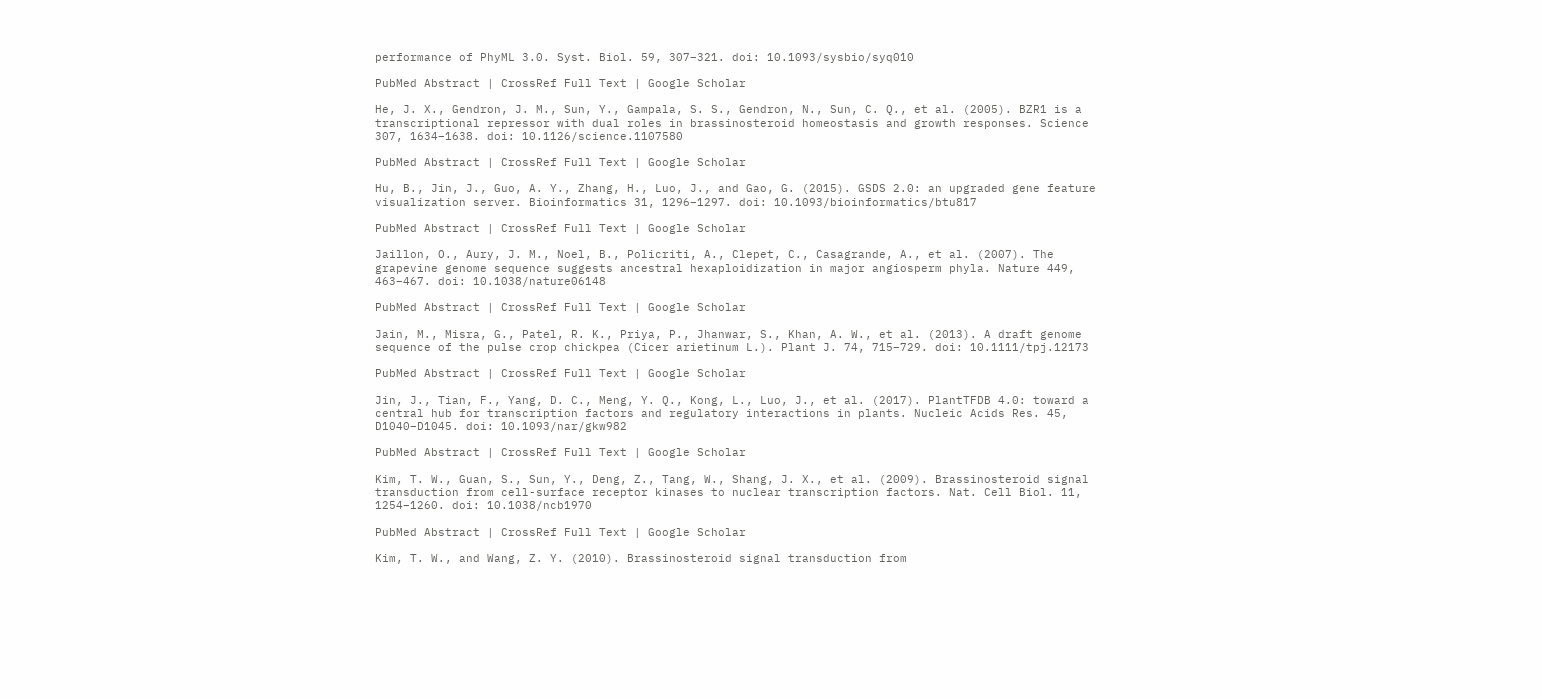performance of PhyML 3.0. Syst. Biol. 59, 307–321. doi: 10.1093/sysbio/syq010

PubMed Abstract | CrossRef Full Text | Google Scholar

He, J. X., Gendron, J. M., Sun, Y., Gampala, S. S., Gendron, N., Sun, C. Q., et al. (2005). BZR1 is a transcriptional repressor with dual roles in brassinosteroid homeostasis and growth responses. Science 307, 1634–1638. doi: 10.1126/science.1107580

PubMed Abstract | CrossRef Full Text | Google Scholar

Hu, B., Jin, J., Guo, A. Y., Zhang, H., Luo, J., and Gao, G. (2015). GSDS 2.0: an upgraded gene feature visualization server. Bioinformatics 31, 1296–1297. doi: 10.1093/bioinformatics/btu817

PubMed Abstract | CrossRef Full Text | Google Scholar

Jaillon, O., Aury, J. M., Noel, B., Policriti, A., Clepet, C., Casagrande, A., et al. (2007). The grapevine genome sequence suggests ancestral hexaploidization in major angiosperm phyla. Nature 449, 463–467. doi: 10.1038/nature06148

PubMed Abstract | CrossRef Full Text | Google Scholar

Jain, M., Misra, G., Patel, R. K., Priya, P., Jhanwar, S., Khan, A. W., et al. (2013). A draft genome sequence of the pulse crop chickpea (Cicer arietinum L.). Plant J. 74, 715–729. doi: 10.1111/tpj.12173

PubMed Abstract | CrossRef Full Text | Google Scholar

Jin, J., Tian, F., Yang, D. C., Meng, Y. Q., Kong, L., Luo, J., et al. (2017). PlantTFDB 4.0: toward a central hub for transcription factors and regulatory interactions in plants. Nucleic Acids Res. 45, D1040–D1045. doi: 10.1093/nar/gkw982

PubMed Abstract | CrossRef Full Text | Google Scholar

Kim, T. W., Guan, S., Sun, Y., Deng, Z., Tang, W., Shang, J. X., et al. (2009). Brassinosteroid signal transduction from cell-surface receptor kinases to nuclear transcription factors. Nat. Cell Biol. 11, 1254–1260. doi: 10.1038/ncb1970

PubMed Abstract | CrossRef Full Text | Google Scholar

Kim, T. W., and Wang, Z. Y. (2010). Brassinosteroid signal transduction from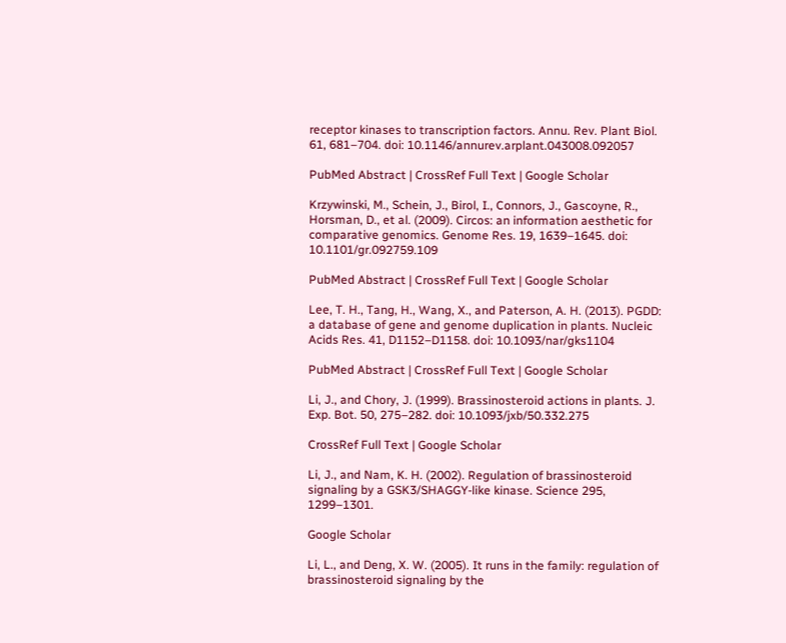receptor kinases to transcription factors. Annu. Rev. Plant Biol. 61, 681–704. doi: 10.1146/annurev.arplant.043008.092057

PubMed Abstract | CrossRef Full Text | Google Scholar

Krzywinski, M., Schein, J., Birol, I., Connors, J., Gascoyne, R., Horsman, D., et al. (2009). Circos: an information aesthetic for comparative genomics. Genome Res. 19, 1639–1645. doi: 10.1101/gr.092759.109

PubMed Abstract | CrossRef Full Text | Google Scholar

Lee, T. H., Tang, H., Wang, X., and Paterson, A. H. (2013). PGDD: a database of gene and genome duplication in plants. Nucleic Acids Res. 41, D1152–D1158. doi: 10.1093/nar/gks1104

PubMed Abstract | CrossRef Full Text | Google Scholar

Li, J., and Chory, J. (1999). Brassinosteroid actions in plants. J. Exp. Bot. 50, 275–282. doi: 10.1093/jxb/50.332.275

CrossRef Full Text | Google Scholar

Li, J., and Nam, K. H. (2002). Regulation of brassinosteroid signaling by a GSK3/SHAGGY-like kinase. Science 295, 1299–1301.

Google Scholar

Li, L., and Deng, X. W. (2005). It runs in the family: regulation of brassinosteroid signaling by the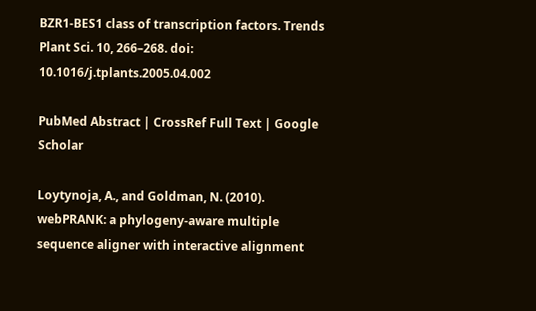BZR1-BES1 class of transcription factors. Trends Plant Sci. 10, 266–268. doi: 10.1016/j.tplants.2005.04.002

PubMed Abstract | CrossRef Full Text | Google Scholar

Loytynoja, A., and Goldman, N. (2010). webPRANK: a phylogeny-aware multiple sequence aligner with interactive alignment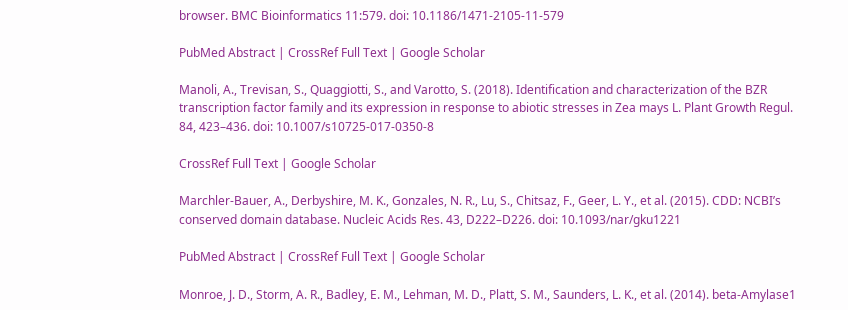browser. BMC Bioinformatics 11:579. doi: 10.1186/1471-2105-11-579

PubMed Abstract | CrossRef Full Text | Google Scholar

Manoli, A., Trevisan, S., Quaggiotti, S., and Varotto, S. (2018). Identification and characterization of the BZR transcription factor family and its expression in response to abiotic stresses in Zea mays L. Plant Growth Regul. 84, 423–436. doi: 10.1007/s10725-017-0350-8

CrossRef Full Text | Google Scholar

Marchler-Bauer, A., Derbyshire, M. K., Gonzales, N. R., Lu, S., Chitsaz, F., Geer, L. Y., et al. (2015). CDD: NCBI’s conserved domain database. Nucleic Acids Res. 43, D222–D226. doi: 10.1093/nar/gku1221

PubMed Abstract | CrossRef Full Text | Google Scholar

Monroe, J. D., Storm, A. R., Badley, E. M., Lehman, M. D., Platt, S. M., Saunders, L. K., et al. (2014). beta-Amylase1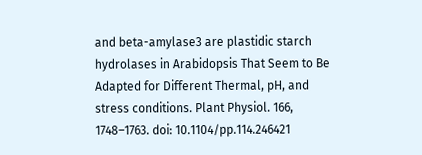and beta-amylase3 are plastidic starch hydrolases in Arabidopsis That Seem to Be Adapted for Different Thermal, pH, and stress conditions. Plant Physiol. 166, 1748–1763. doi: 10.1104/pp.114.246421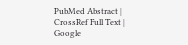PubMed Abstract | CrossRef Full Text | Google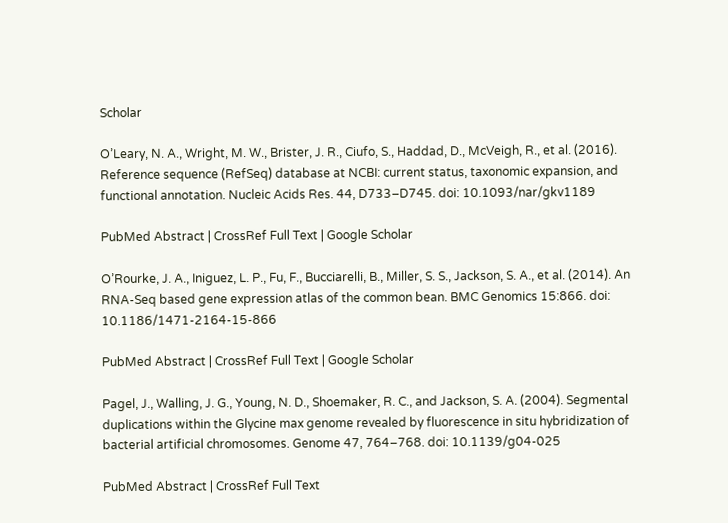Scholar

O’Leary, N. A., Wright, M. W., Brister, J. R., Ciufo, S., Haddad, D., McVeigh, R., et al. (2016). Reference sequence (RefSeq) database at NCBI: current status, taxonomic expansion, and functional annotation. Nucleic Acids Res. 44, D733–D745. doi: 10.1093/nar/gkv1189

PubMed Abstract | CrossRef Full Text | Google Scholar

O’Rourke, J. A., Iniguez, L. P., Fu, F., Bucciarelli, B., Miller, S. S., Jackson, S. A., et al. (2014). An RNA-Seq based gene expression atlas of the common bean. BMC Genomics 15:866. doi: 10.1186/1471-2164-15-866

PubMed Abstract | CrossRef Full Text | Google Scholar

Pagel, J., Walling, J. G., Young, N. D., Shoemaker, R. C., and Jackson, S. A. (2004). Segmental duplications within the Glycine max genome revealed by fluorescence in situ hybridization of bacterial artificial chromosomes. Genome 47, 764–768. doi: 10.1139/g04-025

PubMed Abstract | CrossRef Full Text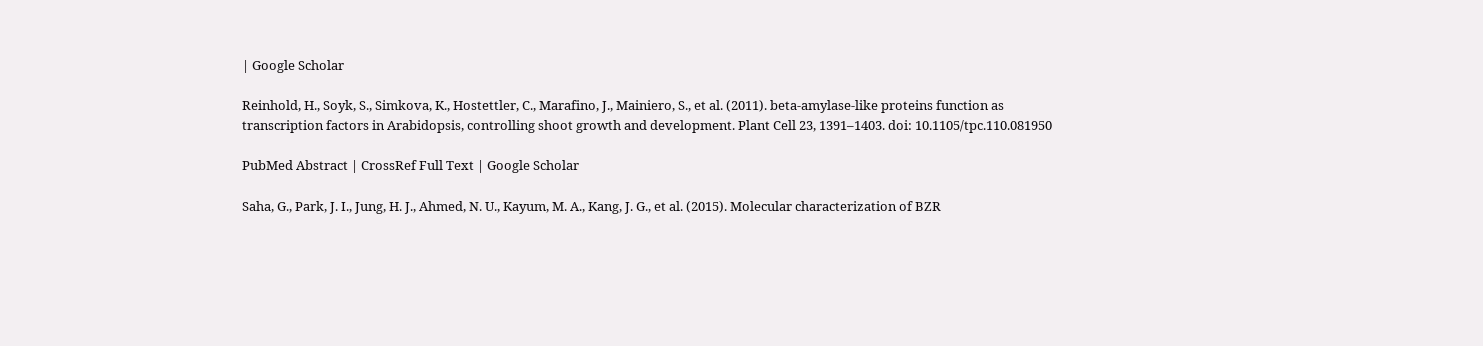| Google Scholar

Reinhold, H., Soyk, S., Simkova, K., Hostettler, C., Marafino, J., Mainiero, S., et al. (2011). beta-amylase-like proteins function as transcription factors in Arabidopsis, controlling shoot growth and development. Plant Cell 23, 1391–1403. doi: 10.1105/tpc.110.081950

PubMed Abstract | CrossRef Full Text | Google Scholar

Saha, G., Park, J. I., Jung, H. J., Ahmed, N. U., Kayum, M. A., Kang, J. G., et al. (2015). Molecular characterization of BZR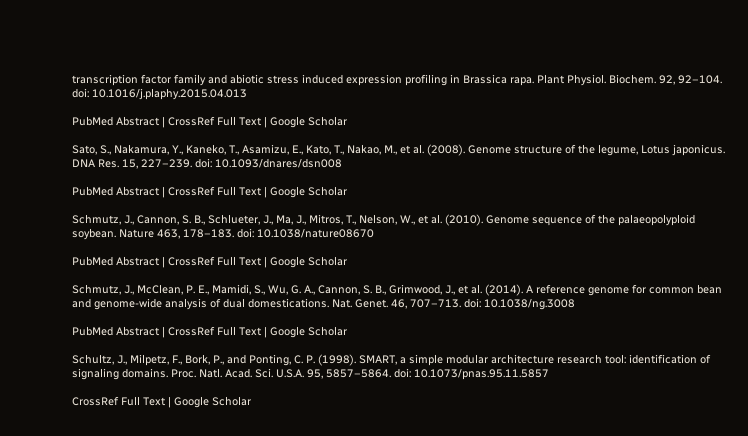transcription factor family and abiotic stress induced expression profiling in Brassica rapa. Plant Physiol. Biochem. 92, 92–104. doi: 10.1016/j.plaphy.2015.04.013

PubMed Abstract | CrossRef Full Text | Google Scholar

Sato, S., Nakamura, Y., Kaneko, T., Asamizu, E., Kato, T., Nakao, M., et al. (2008). Genome structure of the legume, Lotus japonicus. DNA Res. 15, 227–239. doi: 10.1093/dnares/dsn008

PubMed Abstract | CrossRef Full Text | Google Scholar

Schmutz, J., Cannon, S. B., Schlueter, J., Ma, J., Mitros, T., Nelson, W., et al. (2010). Genome sequence of the palaeopolyploid soybean. Nature 463, 178–183. doi: 10.1038/nature08670

PubMed Abstract | CrossRef Full Text | Google Scholar

Schmutz, J., McClean, P. E., Mamidi, S., Wu, G. A., Cannon, S. B., Grimwood, J., et al. (2014). A reference genome for common bean and genome-wide analysis of dual domestications. Nat. Genet. 46, 707–713. doi: 10.1038/ng.3008

PubMed Abstract | CrossRef Full Text | Google Scholar

Schultz, J., Milpetz, F., Bork, P., and Ponting, C. P. (1998). SMART, a simple modular architecture research tool: identification of signaling domains. Proc. Natl. Acad. Sci. U.S.A. 95, 5857–5864. doi: 10.1073/pnas.95.11.5857

CrossRef Full Text | Google Scholar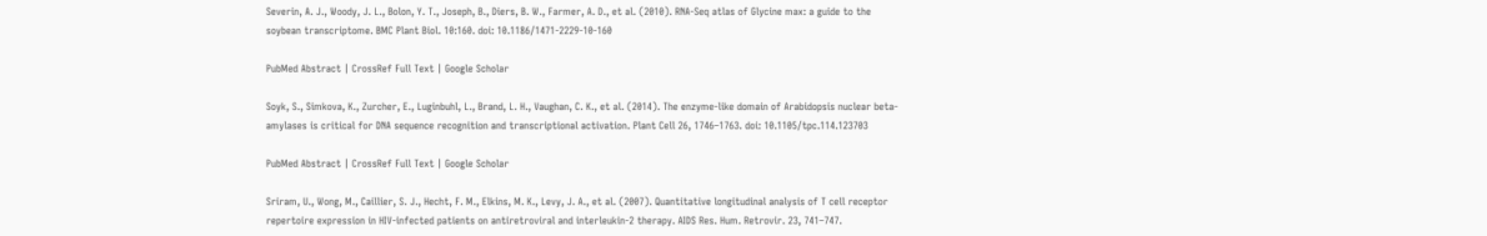Severin, A. J., Woody, J. L., Bolon, Y. T., Joseph, B., Diers, B. W., Farmer, A. D., et al. (2010). RNA-Seq atlas of Glycine max: a guide to the soybean transcriptome. BMC Plant Biol. 10:160. doi: 10.1186/1471-2229-10-160

PubMed Abstract | CrossRef Full Text | Google Scholar

Soyk, S., Simkova, K., Zurcher, E., Luginbuhl, L., Brand, L. H., Vaughan, C. K., et al. (2014). The enzyme-like domain of Arabidopsis nuclear beta-amylases is critical for DNA sequence recognition and transcriptional activation. Plant Cell 26, 1746–1763. doi: 10.1105/tpc.114.123703

PubMed Abstract | CrossRef Full Text | Google Scholar

Sriram, U., Wong, M., Caillier, S. J., Hecht, F. M., Elkins, M. K., Levy, J. A., et al. (2007). Quantitative longitudinal analysis of T cell receptor repertoire expression in HIV-infected patients on antiretroviral and interleukin-2 therapy. AIDS Res. Hum. Retrovir. 23, 741–747.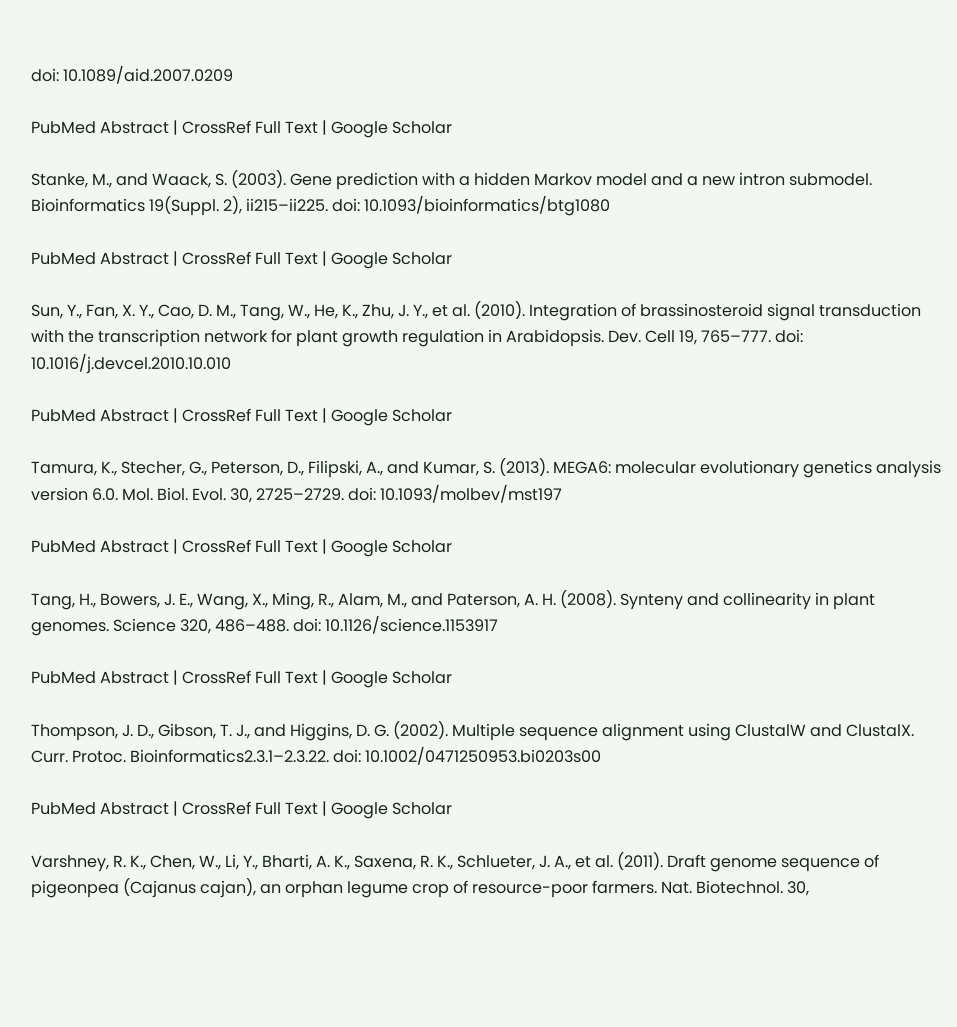doi: 10.1089/aid.2007.0209

PubMed Abstract | CrossRef Full Text | Google Scholar

Stanke, M., and Waack, S. (2003). Gene prediction with a hidden Markov model and a new intron submodel. Bioinformatics 19(Suppl. 2), ii215–ii225. doi: 10.1093/bioinformatics/btg1080

PubMed Abstract | CrossRef Full Text | Google Scholar

Sun, Y., Fan, X. Y., Cao, D. M., Tang, W., He, K., Zhu, J. Y., et al. (2010). Integration of brassinosteroid signal transduction with the transcription network for plant growth regulation in Arabidopsis. Dev. Cell 19, 765–777. doi: 10.1016/j.devcel.2010.10.010

PubMed Abstract | CrossRef Full Text | Google Scholar

Tamura, K., Stecher, G., Peterson, D., Filipski, A., and Kumar, S. (2013). MEGA6: molecular evolutionary genetics analysis version 6.0. Mol. Biol. Evol. 30, 2725–2729. doi: 10.1093/molbev/mst197

PubMed Abstract | CrossRef Full Text | Google Scholar

Tang, H., Bowers, J. E., Wang, X., Ming, R., Alam, M., and Paterson, A. H. (2008). Synteny and collinearity in plant genomes. Science 320, 486–488. doi: 10.1126/science.1153917

PubMed Abstract | CrossRef Full Text | Google Scholar

Thompson, J. D., Gibson, T. J., and Higgins, D. G. (2002). Multiple sequence alignment using ClustalW and ClustalX. Curr. Protoc. Bioinformatics2.3.1–2.3.22. doi: 10.1002/0471250953.bi0203s00

PubMed Abstract | CrossRef Full Text | Google Scholar

Varshney, R. K., Chen, W., Li, Y., Bharti, A. K., Saxena, R. K., Schlueter, J. A., et al. (2011). Draft genome sequence of pigeonpea (Cajanus cajan), an orphan legume crop of resource-poor farmers. Nat. Biotechnol. 30,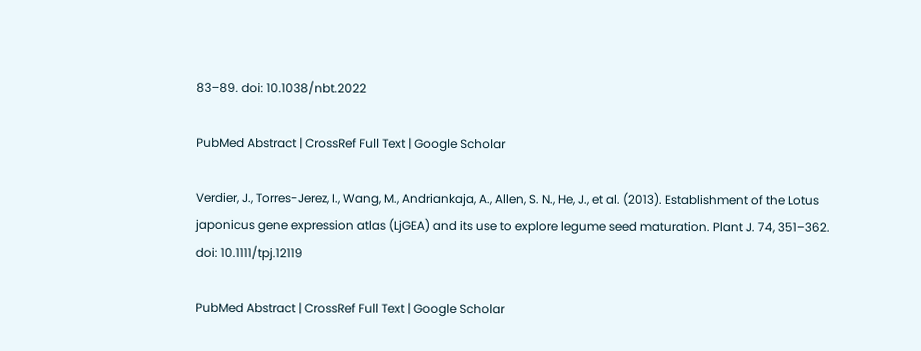83–89. doi: 10.1038/nbt.2022

PubMed Abstract | CrossRef Full Text | Google Scholar

Verdier, J., Torres-Jerez, I., Wang, M., Andriankaja, A., Allen, S. N., He, J., et al. (2013). Establishment of the Lotus japonicus gene expression atlas (LjGEA) and its use to explore legume seed maturation. Plant J. 74, 351–362. doi: 10.1111/tpj.12119

PubMed Abstract | CrossRef Full Text | Google Scholar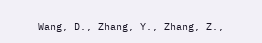Wang, D., Zhang, Y., Zhang, Z.,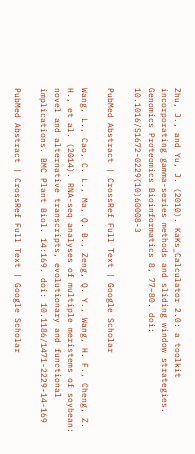Zhu, J., and Yu, J. (2010). KaKs_Calculator 2.0: a toolkit incorporating gamma-series methods and sliding window strategies. Genomics Proteomics Bioinformatics 8, 77–80. doi: 10.1016/S1672-0229(10)60008-3

PubMed Abstract | CrossRef Full Text | Google Scholar

Wang, L., Cao, C. L., Ma, Q. B., Zeng, Q. Y., Wang, H. F., Cheng, Z. H., et al. (2014). RNA-seq analyses of multiple meristems of soybean: novel and alternative transcripts, evolutionary and functional implications. BMC Plant Biol. 14:169. doi: 10.1186/1471-2229-14-169

PubMed Abstract | CrossRef Full Text | Google Scholar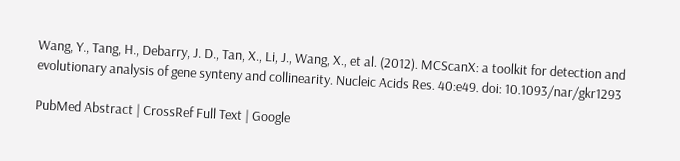Wang, Y., Tang, H., Debarry, J. D., Tan, X., Li, J., Wang, X., et al. (2012). MCScanX: a toolkit for detection and evolutionary analysis of gene synteny and collinearity. Nucleic Acids Res. 40:e49. doi: 10.1093/nar/gkr1293

PubMed Abstract | CrossRef Full Text | Google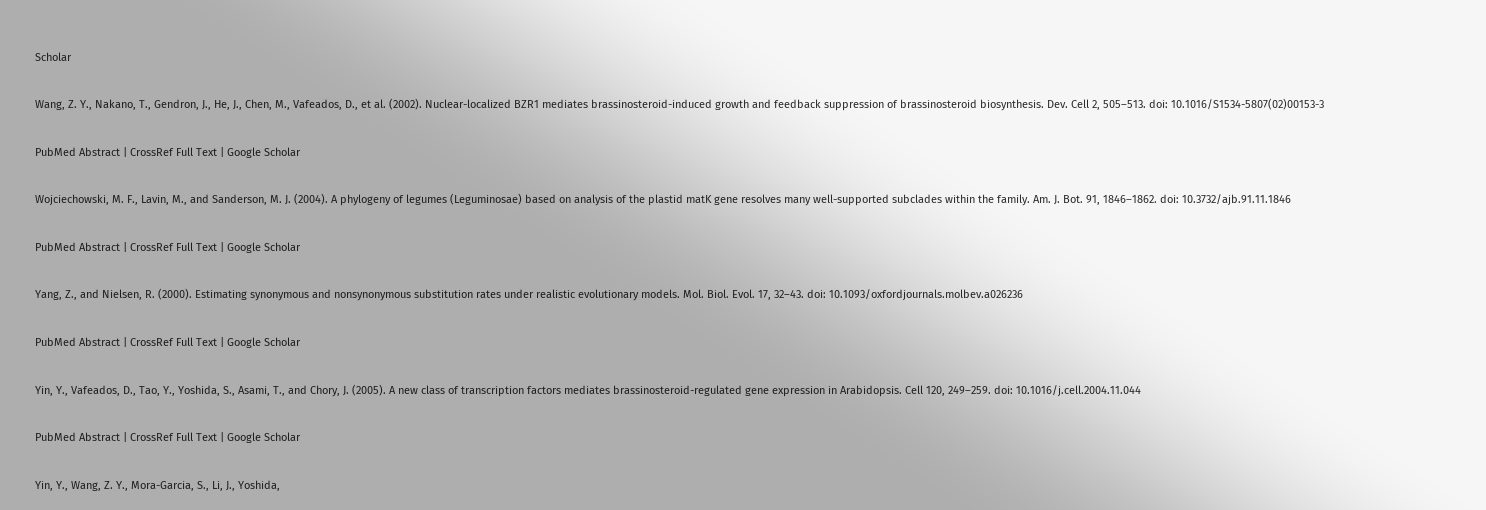Scholar

Wang, Z. Y., Nakano, T., Gendron, J., He, J., Chen, M., Vafeados, D., et al. (2002). Nuclear-localized BZR1 mediates brassinosteroid-induced growth and feedback suppression of brassinosteroid biosynthesis. Dev. Cell 2, 505–513. doi: 10.1016/S1534-5807(02)00153-3

PubMed Abstract | CrossRef Full Text | Google Scholar

Wojciechowski, M. F., Lavin, M., and Sanderson, M. J. (2004). A phylogeny of legumes (Leguminosae) based on analysis of the plastid matK gene resolves many well-supported subclades within the family. Am. J. Bot. 91, 1846–1862. doi: 10.3732/ajb.91.11.1846

PubMed Abstract | CrossRef Full Text | Google Scholar

Yang, Z., and Nielsen, R. (2000). Estimating synonymous and nonsynonymous substitution rates under realistic evolutionary models. Mol. Biol. Evol. 17, 32–43. doi: 10.1093/oxfordjournals.molbev.a026236

PubMed Abstract | CrossRef Full Text | Google Scholar

Yin, Y., Vafeados, D., Tao, Y., Yoshida, S., Asami, T., and Chory, J. (2005). A new class of transcription factors mediates brassinosteroid-regulated gene expression in Arabidopsis. Cell 120, 249–259. doi: 10.1016/j.cell.2004.11.044

PubMed Abstract | CrossRef Full Text | Google Scholar

Yin, Y., Wang, Z. Y., Mora-Garcia, S., Li, J., Yoshida,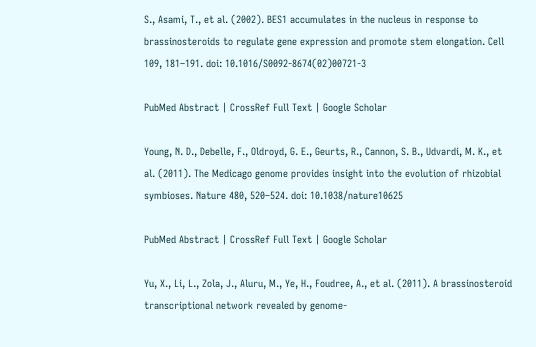S., Asami, T., et al. (2002). BES1 accumulates in the nucleus in response to brassinosteroids to regulate gene expression and promote stem elongation. Cell 109, 181–191. doi: 10.1016/S0092-8674(02)00721-3

PubMed Abstract | CrossRef Full Text | Google Scholar

Young, N. D., Debelle, F., Oldroyd, G. E., Geurts, R., Cannon, S. B., Udvardi, M. K., et al. (2011). The Medicago genome provides insight into the evolution of rhizobial symbioses. Nature 480, 520–524. doi: 10.1038/nature10625

PubMed Abstract | CrossRef Full Text | Google Scholar

Yu, X., Li, L., Zola, J., Aluru, M., Ye, H., Foudree, A., et al. (2011). A brassinosteroid transcriptional network revealed by genome-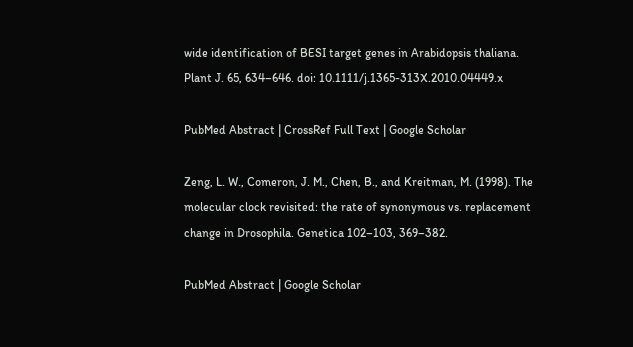wide identification of BESI target genes in Arabidopsis thaliana. Plant J. 65, 634–646. doi: 10.1111/j.1365-313X.2010.04449.x

PubMed Abstract | CrossRef Full Text | Google Scholar

Zeng, L. W., Comeron, J. M., Chen, B., and Kreitman, M. (1998). The molecular clock revisited: the rate of synonymous vs. replacement change in Drosophila. Genetica 102–103, 369–382.

PubMed Abstract | Google Scholar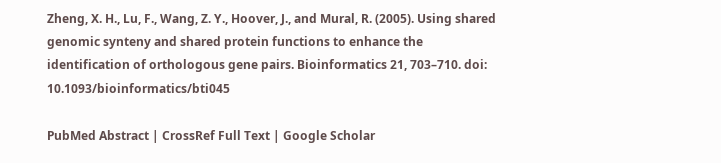Zheng, X. H., Lu, F., Wang, Z. Y., Hoover, J., and Mural, R. (2005). Using shared genomic synteny and shared protein functions to enhance the identification of orthologous gene pairs. Bioinformatics 21, 703–710. doi: 10.1093/bioinformatics/bti045

PubMed Abstract | CrossRef Full Text | Google Scholar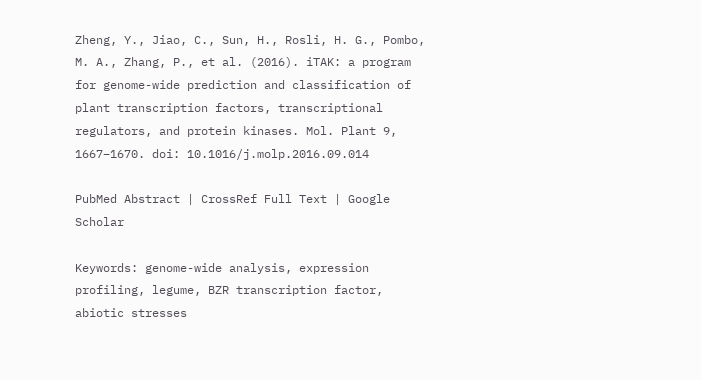Zheng, Y., Jiao, C., Sun, H., Rosli, H. G., Pombo, M. A., Zhang, P., et al. (2016). iTAK: a program for genome-wide prediction and classification of plant transcription factors, transcriptional regulators, and protein kinases. Mol. Plant 9, 1667–1670. doi: 10.1016/j.molp.2016.09.014

PubMed Abstract | CrossRef Full Text | Google Scholar

Keywords: genome-wide analysis, expression profiling, legume, BZR transcription factor, abiotic stresses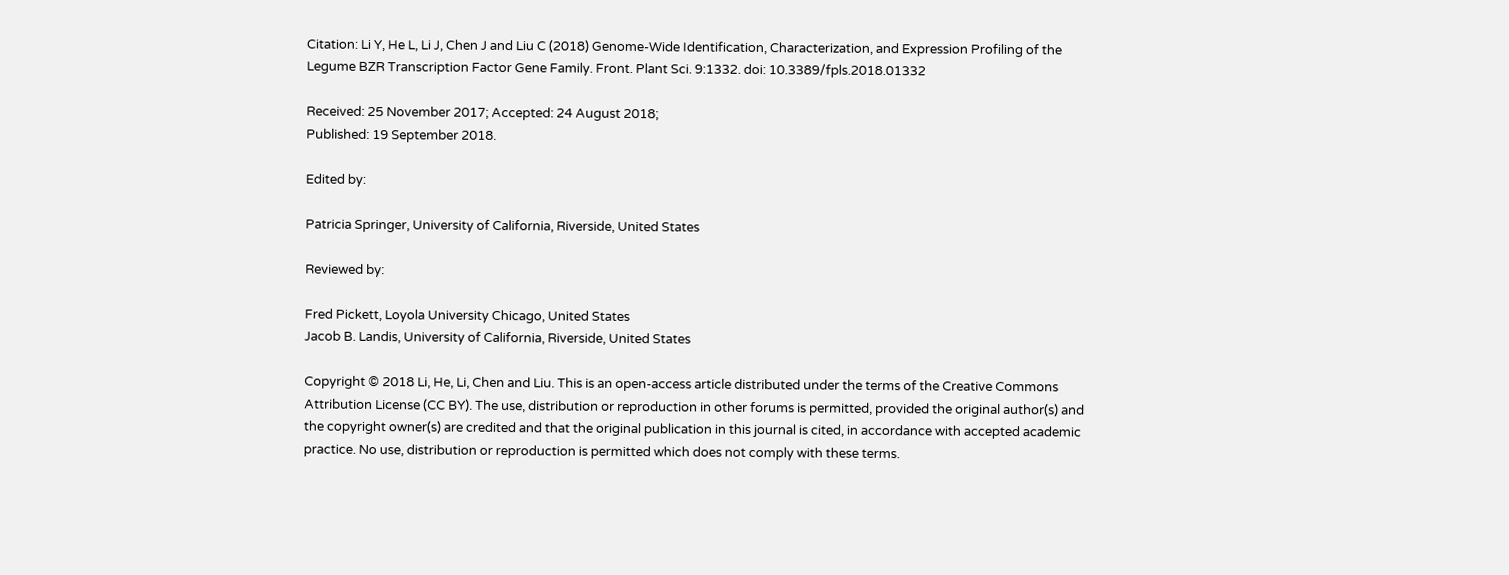Citation: Li Y, He L, Li J, Chen J and Liu C (2018) Genome-Wide Identification, Characterization, and Expression Profiling of the Legume BZR Transcription Factor Gene Family. Front. Plant Sci. 9:1332. doi: 10.3389/fpls.2018.01332

Received: 25 November 2017; Accepted: 24 August 2018;
Published: 19 September 2018.

Edited by:

Patricia Springer, University of California, Riverside, United States

Reviewed by:

Fred Pickett, Loyola University Chicago, United States
Jacob B. Landis, University of California, Riverside, United States

Copyright © 2018 Li, He, Li, Chen and Liu. This is an open-access article distributed under the terms of the Creative Commons Attribution License (CC BY). The use, distribution or reproduction in other forums is permitted, provided the original author(s) and the copyright owner(s) are credited and that the original publication in this journal is cited, in accordance with accepted academic practice. No use, distribution or reproduction is permitted which does not comply with these terms.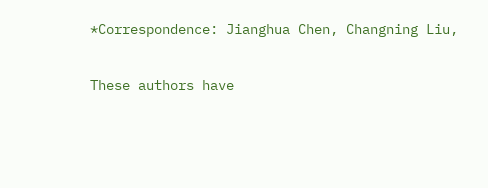*Correspondence: Jianghua Chen, Changning Liu,

These authors have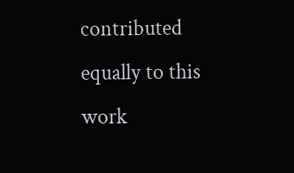contributed equally to this work